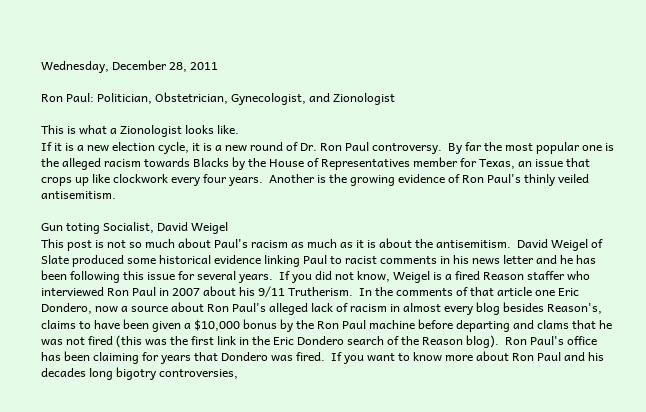Wednesday, December 28, 2011

Ron Paul: Politician, Obstetrician, Gynecologist, and Zionologist

This is what a Zionologist looks like.
If it is a new election cycle, it is a new round of Dr. Ron Paul controversy.  By far the most popular one is the alleged racism towards Blacks by the House of Representatives member for Texas, an issue that crops up like clockwork every four years.  Another is the growing evidence of Ron Paul's thinly veiled antisemitism.

Gun toting Socialist, David Weigel
This post is not so much about Paul's racism as much as it is about the antisemitism.  David Weigel of Slate produced some historical evidence linking Paul to racist comments in his news letter and he has been following this issue for several years.  If you did not know, Weigel is a fired Reason staffer who interviewed Ron Paul in 2007 about his 9/11 Trutherism.  In the comments of that article one Eric Dondero, now a source about Ron Paul's alleged lack of racism in almost every blog besides Reason's, claims to have been given a $10,000 bonus by the Ron Paul machine before departing and clams that he was not fired (this was the first link in the Eric Dondero search of the Reason blog).  Ron Paul's office has been claiming for years that Dondero was fired.  If you want to know more about Ron Paul and his decades long bigotry controversies,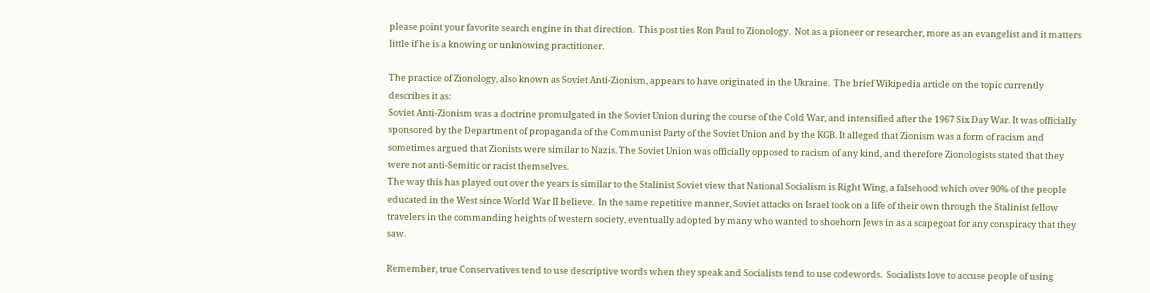please point your favorite search engine in that direction.  This post ties Ron Paul to Zionology.  Not as a pioneer or researcher, more as an evangelist and it matters little if he is a knowing or unknowing practitioner.

The practice of Zionology, also known as Soviet Anti-Zionism, appears to have originated in the Ukraine.  The brief Wikipedia article on the topic currently describes it as:
Soviet Anti-Zionism was a doctrine promulgated in the Soviet Union during the course of the Cold War, and intensified after the 1967 Six Day War. It was officially sponsored by the Department of propaganda of the Communist Party of the Soviet Union and by the KGB. It alleged that Zionism was a form of racism and sometimes argued that Zionists were similar to Nazis. The Soviet Union was officially opposed to racism of any kind, and therefore Zionologists stated that they were not anti-Semitic or racist themselves.
The way this has played out over the years is similar to the Stalinist Soviet view that National Socialism is Right Wing, a falsehood which over 90% of the people educated in the West since World War II believe.  In the same repetitive manner, Soviet attacks on Israel took on a life of their own through the Stalinist fellow travelers in the commanding heights of western society, eventually adopted by many who wanted to shoehorn Jews in as a scapegoat for any conspiracy that they saw.

Remember, true Conservatives tend to use descriptive words when they speak and Socialists tend to use codewords.  Socialists love to accuse people of using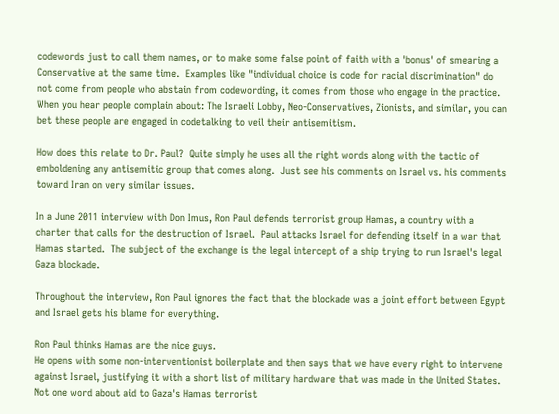codewords just to call them names, or to make some false point of faith with a 'bonus' of smearing a Conservative at the same time.  Examples like "individual choice is code for racial discrimination" do not come from people who abstain from codewording, it comes from those who engage in the practice.  When you hear people complain about: The Israeli Lobby, Neo-Conservatives, Zionists, and similar, you can bet these people are engaged in codetalking to veil their antisemitism.

How does this relate to Dr. Paul?  Quite simply he uses all the right words along with the tactic of emboldening any antisemitic group that comes along.  Just see his comments on Israel vs. his comments toward Iran on very similar issues.

In a June 2011 interview with Don Imus, Ron Paul defends terrorist group Hamas, a country with a charter that calls for the destruction of Israel.  Paul attacks Israel for defending itself in a war that Hamas started.  The subject of the exchange is the legal intercept of a ship trying to run Israel's legal Gaza blockade.

Throughout the interview, Ron Paul ignores the fact that the blockade was a joint effort between Egypt and Israel gets his blame for everything.

Ron Paul thinks Hamas are the nice guys.
He opens with some non-interventionist boilerplate and then says that we have every right to intervene against Israel, justifying it with a short list of military hardware that was made in the United States.  Not one word about aid to Gaza's Hamas terrorist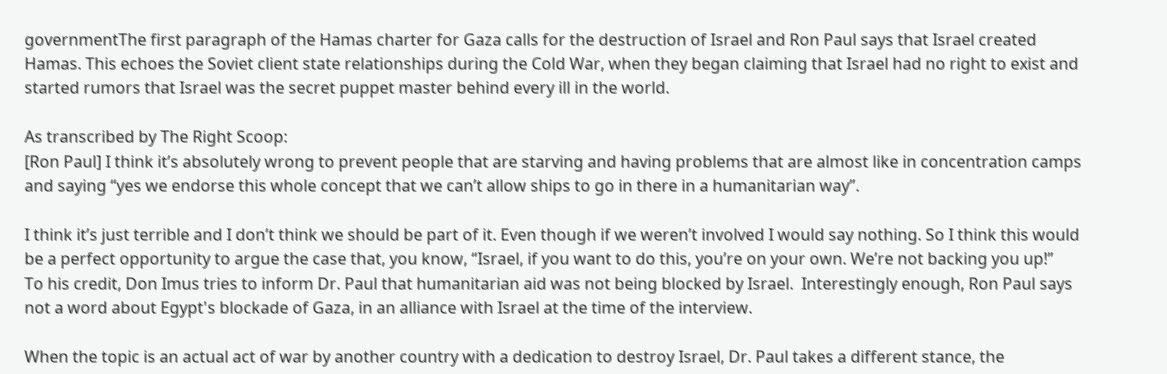governmentThe first paragraph of the Hamas charter for Gaza calls for the destruction of Israel and Ron Paul says that Israel created Hamas. This echoes the Soviet client state relationships during the Cold War, when they began claiming that Israel had no right to exist and started rumors that Israel was the secret puppet master behind every ill in the world.

As transcribed by The Right Scoop:
[Ron Paul] I think it’s absolutely wrong to prevent people that are starving and having problems that are almost like in concentration camps and saying “yes we endorse this whole concept that we can’t allow ships to go in there in a humanitarian way”.

I think it’s just terrible and I don’t think we should be part of it. Even though if we weren’t involved I would say nothing. So I think this would be a perfect opportunity to argue the case that, you know, “Israel, if you want to do this, you’re on your own. We’re not backing you up!”
To his credit, Don Imus tries to inform Dr. Paul that humanitarian aid was not being blocked by Israel.  Interestingly enough, Ron Paul says not a word about Egypt's blockade of Gaza, in an alliance with Israel at the time of the interview.

When the topic is an actual act of war by another country with a dedication to destroy Israel, Dr. Paul takes a different stance, the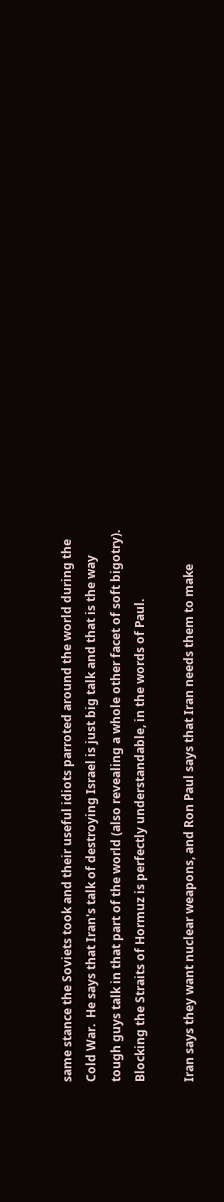same stance the Soviets took and their useful idiots parroted around the world during the Cold War.  He says that Iran's talk of destroying Israel is just big talk and that is the way tough guys talk in that part of the world (also revealing a whole other facet of soft bigotry).  Blocking the Straits of Hormuz is perfectly understandable, in the words of Paul.

Iran says they want nuclear weapons, and Ron Paul says that Iran needs them to make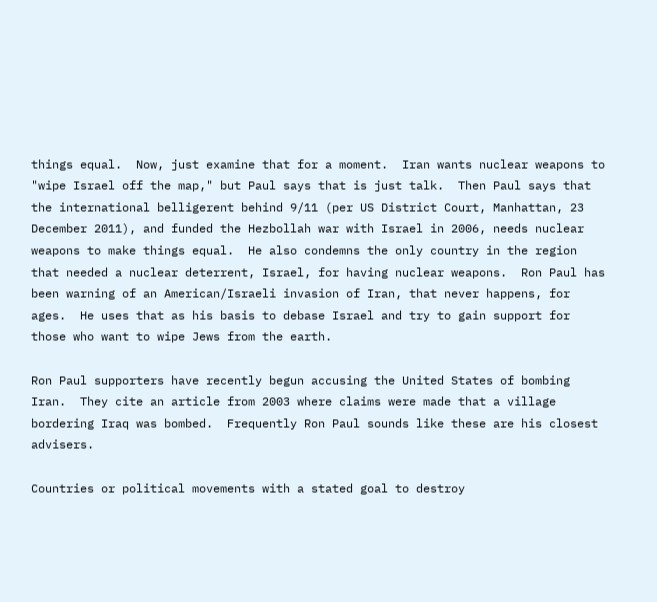things equal.  Now, just examine that for a moment.  Iran wants nuclear weapons to "wipe Israel off the map," but Paul says that is just talk.  Then Paul says that the international belligerent behind 9/11 (per US District Court, Manhattan, 23 December 2011), and funded the Hezbollah war with Israel in 2006, needs nuclear weapons to make things equal.  He also condemns the only country in the region that needed a nuclear deterrent, Israel, for having nuclear weapons.  Ron Paul has been warning of an American/Israeli invasion of Iran, that never happens, for ages.  He uses that as his basis to debase Israel and try to gain support for those who want to wipe Jews from the earth.

Ron Paul supporters have recently begun accusing the United States of bombing Iran.  They cite an article from 2003 where claims were made that a village bordering Iraq was bombed.  Frequently Ron Paul sounds like these are his closest advisers.

Countries or political movements with a stated goal to destroy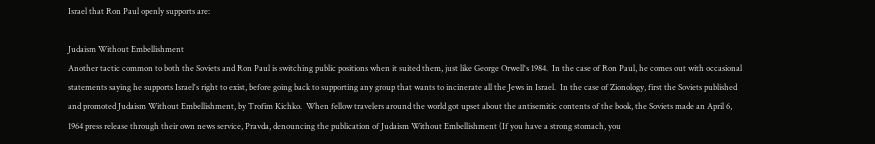Israel that Ron Paul openly supports are:

Judaism Without Embellishment
Another tactic common to both the Soviets and Ron Paul is switching public positions when it suited them, just like George Orwell's 1984.  In the case of Ron Paul, he comes out with occasional statements saying he supports Israel's right to exist, before going back to supporting any group that wants to incinerate all the Jews in Israel.  In the case of Zionology, first the Soviets published and promoted Judaism Without Embellishment, by Trofim Kichko.  When fellow travelers around the world got upset about the antisemitic contents of the book, the Soviets made an April 6, 1964 press release through their own news service, Pravda, denouncing the publication of Judaism Without Embellishment (If you have a strong stomach, you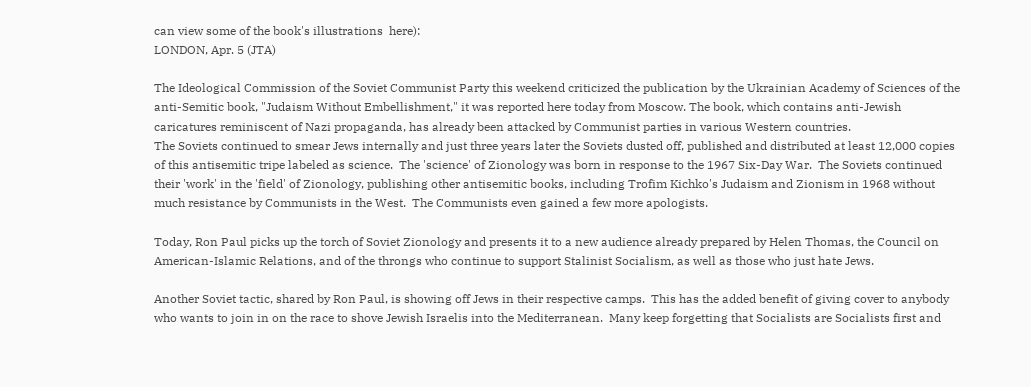can view some of the book's illustrations  here):
LONDON, Apr. 5 (JTA)

The Ideological Commission of the Soviet Communist Party this weekend criticized the publication by the Ukrainian Academy of Sciences of the anti-Semitic book, "Judaism Without Embellishment," it was reported here today from Moscow. The book, which contains anti-Jewish caricatures reminiscent of Nazi propaganda, has already been attacked by Communist parties in various Western countries.
The Soviets continued to smear Jews internally and just three years later the Soviets dusted off, published and distributed at least 12,000 copies of this antisemitic tripe labeled as science.  The 'science' of Zionology was born in response to the 1967 Six-Day War.  The Soviets continued their 'work' in the 'field' of Zionology, publishing other antisemitic books, including Trofim Kichko's Judaism and Zionism in 1968 without much resistance by Communists in the West.  The Communists even gained a few more apologists.

Today, Ron Paul picks up the torch of Soviet Zionology and presents it to a new audience already prepared by Helen Thomas, the Council on American-Islamic Relations, and of the throngs who continue to support Stalinist Socialism, as well as those who just hate Jews.

Another Soviet tactic, shared by Ron Paul, is showing off Jews in their respective camps.  This has the added benefit of giving cover to anybody who wants to join in on the race to shove Jewish Israelis into the Mediterranean.  Many keep forgetting that Socialists are Socialists first and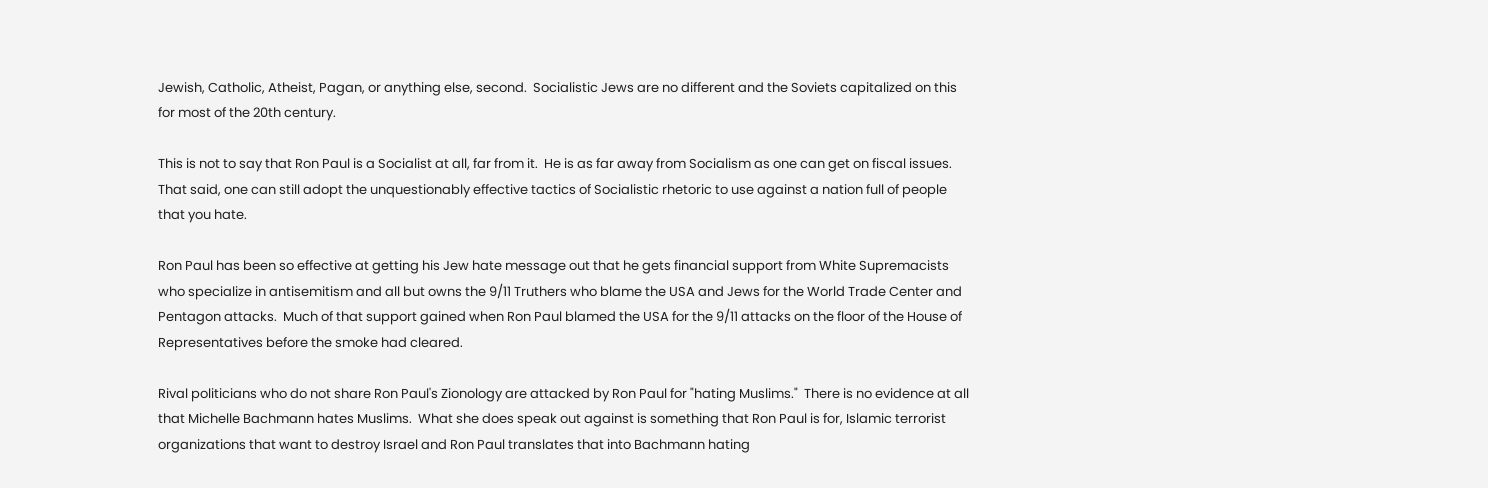Jewish, Catholic, Atheist, Pagan, or anything else, second.  Socialistic Jews are no different and the Soviets capitalized on this for most of the 20th century.

This is not to say that Ron Paul is a Socialist at all, far from it.  He is as far away from Socialism as one can get on fiscal issues.  That said, one can still adopt the unquestionably effective tactics of Socialistic rhetoric to use against a nation full of people that you hate.

Ron Paul has been so effective at getting his Jew hate message out that he gets financial support from White Supremacists who specialize in antisemitism and all but owns the 9/11 Truthers who blame the USA and Jews for the World Trade Center and Pentagon attacks.  Much of that support gained when Ron Paul blamed the USA for the 9/11 attacks on the floor of the House of Representatives before the smoke had cleared.

Rival politicians who do not share Ron Paul's Zionology are attacked by Ron Paul for "hating Muslims."  There is no evidence at all that Michelle Bachmann hates Muslims.  What she does speak out against is something that Ron Paul is for, Islamic terrorist organizations that want to destroy Israel and Ron Paul translates that into Bachmann hating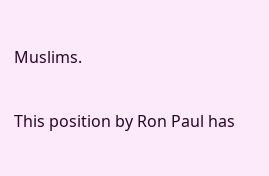Muslims.

This position by Ron Paul has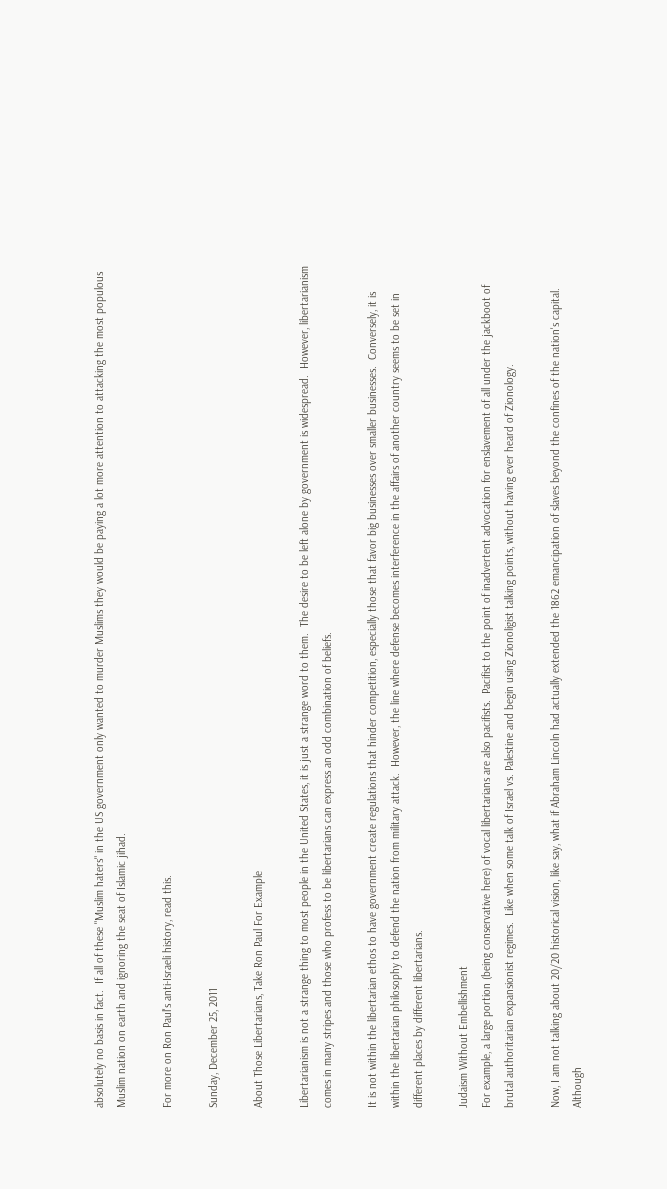absolutely no basis in fact.  If all of these "Muslim haters" in the US government only wanted to murder Muslims they would be paying a lot more attention to attacking the most populous Muslim nation on earth and ignoring the seat of Islamic jihad.

For more on Ron Paul's anti-Israeli history, read this.

Sunday, December 25, 2011

About Those Libertarians, Take Ron Paul For Example

Libertarianism is not a strange thing to most people in the United States, it is just a strange word to them.  The desire to be left alone by government is widespread.  However, libertarianism comes in many stripes and those who profess to be libertarians can express an odd combination of beliefs.

It is not within the libertarian ethos to have government create regulations that hinder competition, especially those that favor big businesses over smaller businesses.  Conversely, it is within the libertarian philosophy to defend the nation from military attack.  However, the line where defense becomes interference in the affairs of another country seems to be set in different places by different libertarians.

Judaism Without Embellishment
For example, a large portion (being conservative here) of vocal libertarians are also pacifists.  Pacifist to the point of inadvertent advocation for enslavement of all under the jackboot of brutal authoritarian expansionist regimes.  Like when some talk of Israel vs. Palestine and begin using Zionoligist talking points, without having ever heard of Zionology.

Now, I am not talking about 20/20 historical vision, like say, what if Abraham Lincoln had actually extended the 1862 emancipation of slaves beyond the confines of the nation's capital.  Although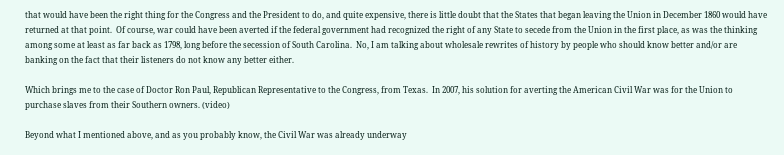that would have been the right thing for the Congress and the President to do, and quite expensive, there is little doubt that the States that began leaving the Union in December 1860 would have returned at that point.  Of course, war could have been averted if the federal government had recognized the right of any State to secede from the Union in the first place, as was the thinking among some at least as far back as 1798, long before the secession of South Carolina.  No, I am talking about wholesale rewrites of history by people who should know better and/or are banking on the fact that their listeners do not know any better either.

Which brings me to the case of Doctor Ron Paul, Republican Representative to the Congress, from Texas.  In 2007, his solution for averting the American Civil War was for the Union to purchase slaves from their Southern owners. (video)

Beyond what I mentioned above, and as you probably know, the Civil War was already underway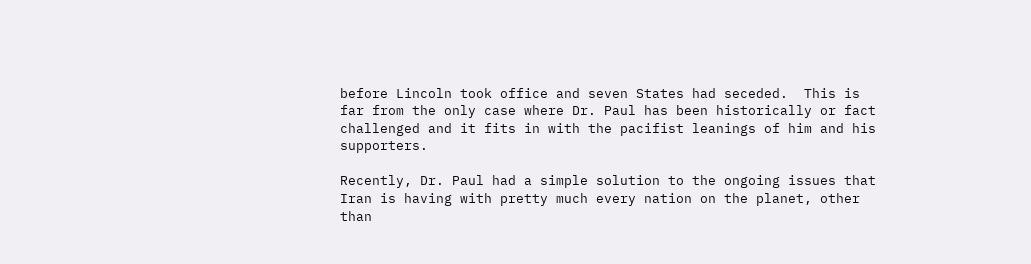before Lincoln took office and seven States had seceded.  This is far from the only case where Dr. Paul has been historically or fact challenged and it fits in with the pacifist leanings of him and his supporters.

Recently, Dr. Paul had a simple solution to the ongoing issues that Iran is having with pretty much every nation on the planet, other than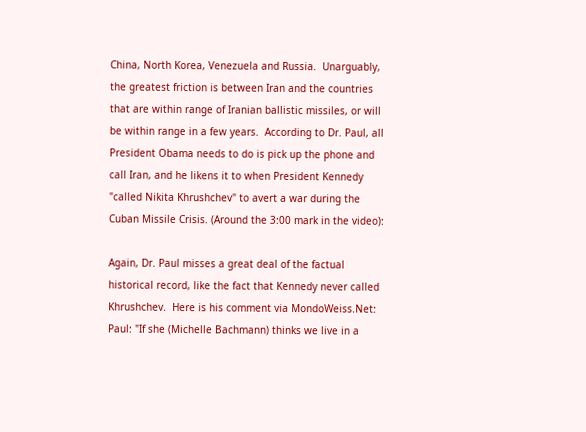China, North Korea, Venezuela and Russia.  Unarguably, the greatest friction is between Iran and the countries that are within range of Iranian ballistic missiles, or will be within range in a few years.  According to Dr. Paul, all President Obama needs to do is pick up the phone and call Iran, and he likens it to when President Kennedy "called Nikita Khrushchev" to avert a war during the Cuban Missile Crisis. (Around the 3:00 mark in the video):

Again, Dr. Paul misses a great deal of the factual historical record, like the fact that Kennedy never called Khrushchev.  Here is his comment via MondoWeiss.Net:
Paul: "If she (Michelle Bachmann) thinks we live in a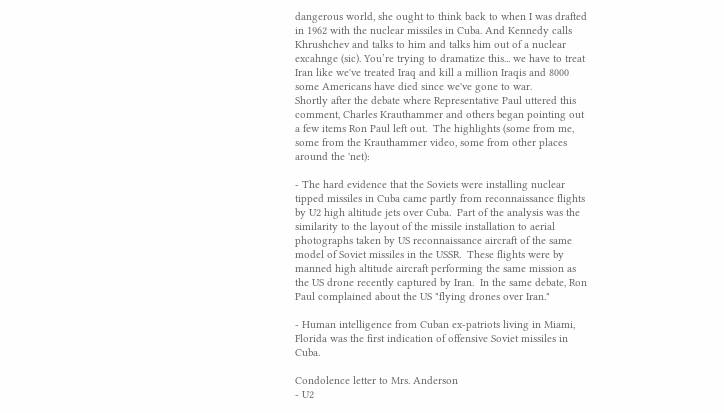dangerous world, she ought to think back to when I was drafted in 1962 with the nuclear missiles in Cuba. And Kennedy calls Khrushchev and talks to him and talks him out of a nuclear excahnge (sic). You’re trying to dramatize this... we have to treat Iran like we've treated Iraq and kill a million Iraqis and 8000 some Americans have died since we've gone to war.
Shortly after the debate where Representative Paul uttered this comment, Charles Krauthammer and others began pointing out a few items Ron Paul left out.  The highlights (some from me, some from the Krauthammer video, some from other places around the 'net):

- The hard evidence that the Soviets were installing nuclear tipped missiles in Cuba came partly from reconnaissance flights by U2 high altitude jets over Cuba.  Part of the analysis was the similarity to the layout of the missile installation to aerial photographs taken by US reconnaissance aircraft of the same model of Soviet missiles in the USSR.  These flights were by manned high altitude aircraft performing the same mission as the US drone recently captured by Iran.  In the same debate, Ron Paul complained about the US "flying drones over Iran."

- Human intelligence from Cuban ex-patriots living in Miami, Florida was the first indication of offensive Soviet missiles in Cuba.

Condolence letter to Mrs. Anderson
- U2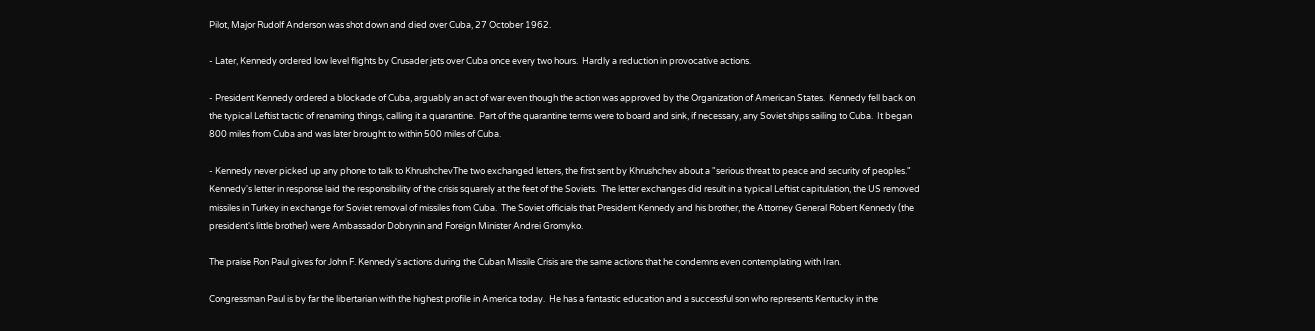Pilot, Major Rudolf Anderson was shot down and died over Cuba, 27 October 1962.

- Later, Kennedy ordered low level flights by Crusader jets over Cuba once every two hours.  Hardly a reduction in provocative actions.

- President Kennedy ordered a blockade of Cuba, arguably an act of war even though the action was approved by the Organization of American States.  Kennedy fell back on the typical Leftist tactic of renaming things, calling it a quarantine.  Part of the quarantine terms were to board and sink, if necessary, any Soviet ships sailing to Cuba.  It began 800 miles from Cuba and was later brought to within 500 miles of Cuba.

- Kennedy never picked up any phone to talk to KhrushchevThe two exchanged letters, the first sent by Khrushchev about a "serious threat to peace and security of peoples."  Kennedy's letter in response laid the responsibility of the crisis squarely at the feet of the Soviets.  The letter exchanges did result in a typical Leftist capitulation, the US removed missiles in Turkey in exchange for Soviet removal of missiles from Cuba.  The Soviet officials that President Kennedy and his brother, the Attorney General Robert Kennedy (the president's little brother) were Ambassador Dobrynin and Foreign Minister Andrei Gromyko.

The praise Ron Paul gives for John F. Kennedy's actions during the Cuban Missile Crisis are the same actions that he condemns even contemplating with Iran.

Congressman Paul is by far the libertarian with the highest profile in America today.  He has a fantastic education and a successful son who represents Kentucky in the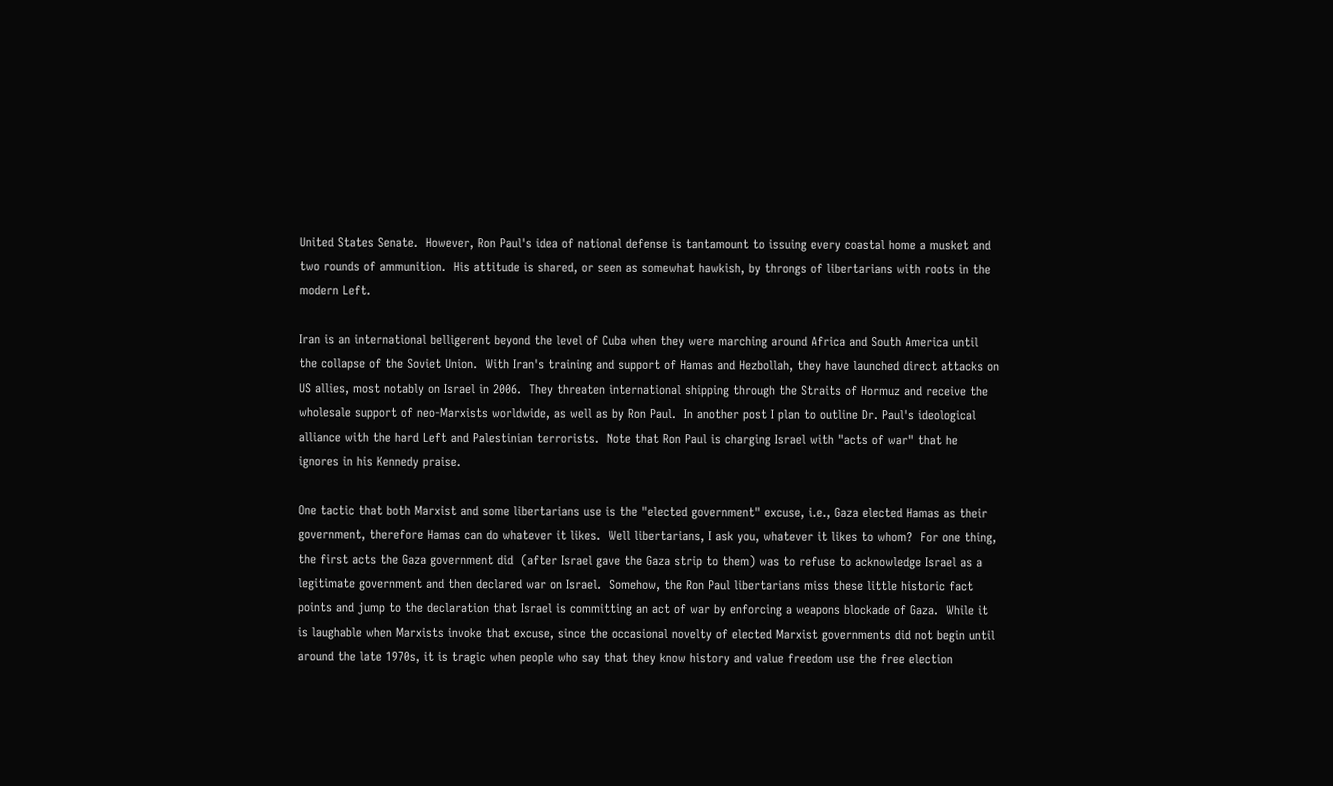United States Senate.  However, Ron Paul's idea of national defense is tantamount to issuing every coastal home a musket and two rounds of ammunition.  His attitude is shared, or seen as somewhat hawkish, by throngs of libertarians with roots in the modern Left.

Iran is an international belligerent beyond the level of Cuba when they were marching around Africa and South America until the collapse of the Soviet Union.  With Iran's training and support of Hamas and Hezbollah, they have launched direct attacks on US allies, most notably on Israel in 2006.  They threaten international shipping through the Straits of Hormuz and receive the wholesale support of neo-Marxists worldwide, as well as by Ron Paul.  In another post I plan to outline Dr. Paul's ideological alliance with the hard Left and Palestinian terrorists.  Note that Ron Paul is charging Israel with "acts of war" that he ignores in his Kennedy praise.

One tactic that both Marxist and some libertarians use is the "elected government" excuse, i.e., Gaza elected Hamas as their government, therefore Hamas can do whatever it likes.  Well libertarians, I ask you, whatever it likes to whom?  For one thing, the first acts the Gaza government did  (after Israel gave the Gaza strip to them) was to refuse to acknowledge Israel as a legitimate government and then declared war on Israel.  Somehow, the Ron Paul libertarians miss these little historic fact points and jump to the declaration that Israel is committing an act of war by enforcing a weapons blockade of Gaza.  While it is laughable when Marxists invoke that excuse, since the occasional novelty of elected Marxist governments did not begin until around the late 1970s, it is tragic when people who say that they know history and value freedom use the free election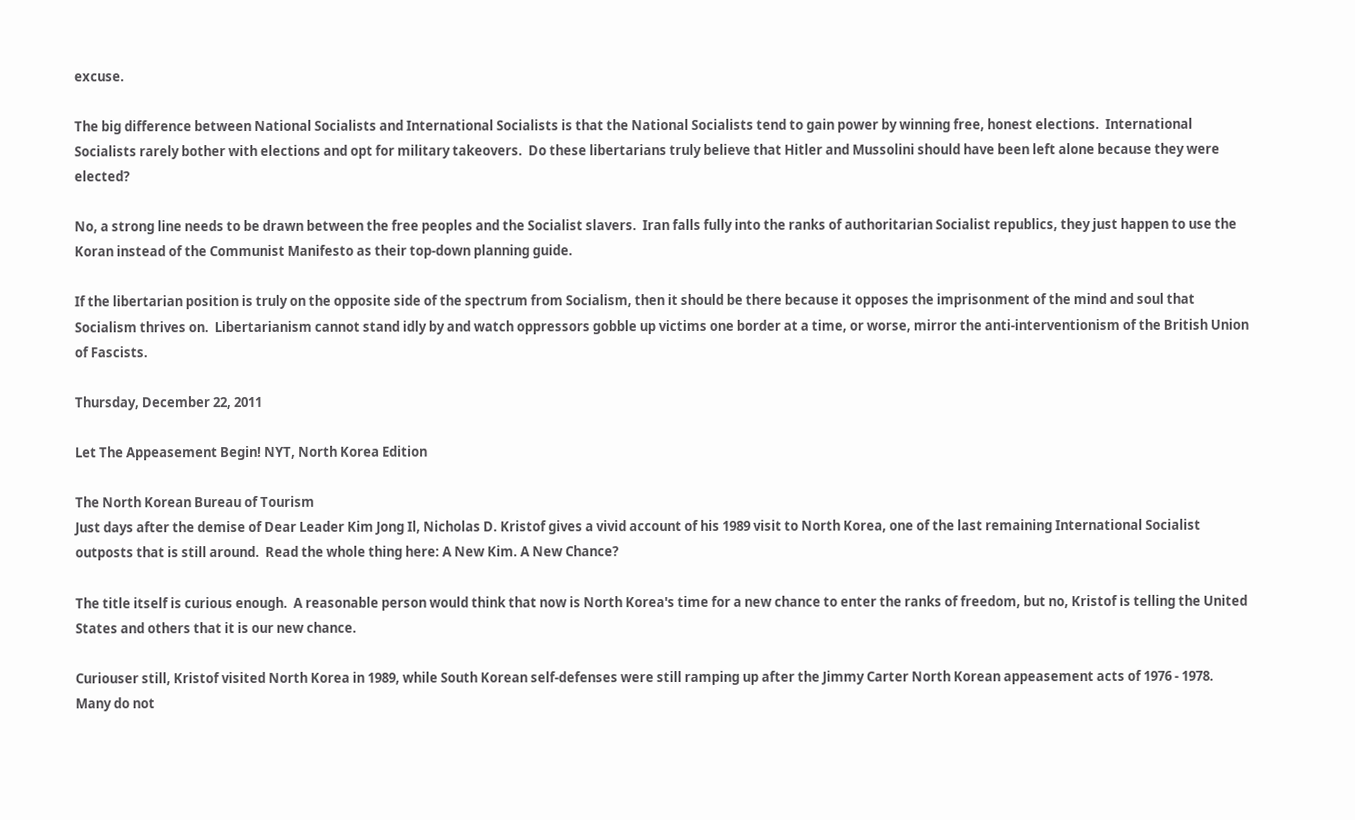excuse.

The big difference between National Socialists and International Socialists is that the National Socialists tend to gain power by winning free, honest elections.  International Socialists rarely bother with elections and opt for military takeovers.  Do these libertarians truly believe that Hitler and Mussolini should have been left alone because they were elected?

No, a strong line needs to be drawn between the free peoples and the Socialist slavers.  Iran falls fully into the ranks of authoritarian Socialist republics, they just happen to use the Koran instead of the Communist Manifesto as their top-down planning guide.

If the libertarian position is truly on the opposite side of the spectrum from Socialism, then it should be there because it opposes the imprisonment of the mind and soul that Socialism thrives on.  Libertarianism cannot stand idly by and watch oppressors gobble up victims one border at a time, or worse, mirror the anti-interventionism of the British Union of Fascists.

Thursday, December 22, 2011

Let The Appeasement Begin! NYT, North Korea Edition

The North Korean Bureau of Tourism
Just days after the demise of Dear Leader Kim Jong Il, Nicholas D. Kristof gives a vivid account of his 1989 visit to North Korea, one of the last remaining International Socialist outposts that is still around.  Read the whole thing here: A New Kim. A New Chance?

The title itself is curious enough.  A reasonable person would think that now is North Korea's time for a new chance to enter the ranks of freedom, but no, Kristof is telling the United States and others that it is our new chance.

Curiouser still, Kristof visited North Korea in 1989, while South Korean self-defenses were still ramping up after the Jimmy Carter North Korean appeasement acts of 1976 - 1978.   Many do not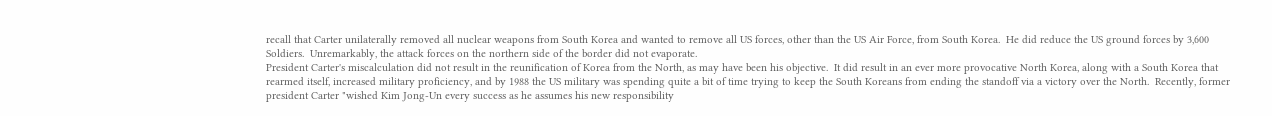recall that Carter unilaterally removed all nuclear weapons from South Korea and wanted to remove all US forces, other than the US Air Force, from South Korea.  He did reduce the US ground forces by 3,600 Soldiers.  Unremarkably, the attack forces on the northern side of the border did not evaporate.
President Carter's miscalculation did not result in the reunification of Korea from the North, as may have been his objective.  It did result in an ever more provocative North Korea, along with a South Korea that rearmed itself, increased military proficiency, and by 1988 the US military was spending quite a bit of time trying to keep the South Koreans from ending the standoff via a victory over the North.  Recently, former president Carter "wished Kim Jong-Un every success as he assumes his new responsibility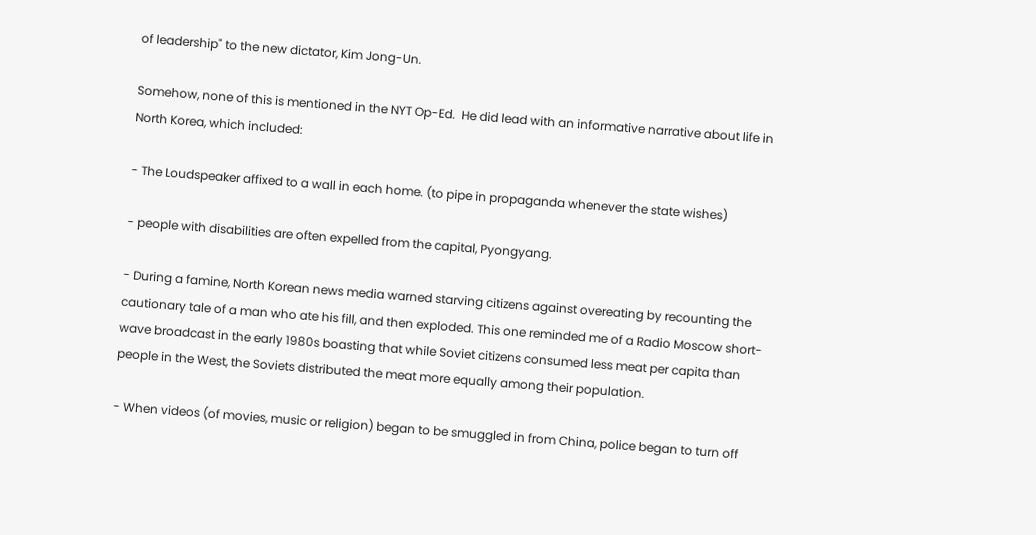of leadership" to the new dictator, Kim Jong-Un.

Somehow, none of this is mentioned in the NYT Op-Ed.  He did lead with an informative narrative about life in North Korea, which included:

- The Loudspeaker affixed to a wall in each home. (to pipe in propaganda whenever the state wishes)

- people with disabilities are often expelled from the capital, Pyongyang.

- During a famine, North Korean news media warned starving citizens against overeating by recounting the cautionary tale of a man who ate his fill, and then exploded. This one reminded me of a Radio Moscow short-wave broadcast in the early 1980s boasting that while Soviet citizens consumed less meat per capita than people in the West, the Soviets distributed the meat more equally among their population.

- When videos (of movies, music or religion) began to be smuggled in from China, police began to turn off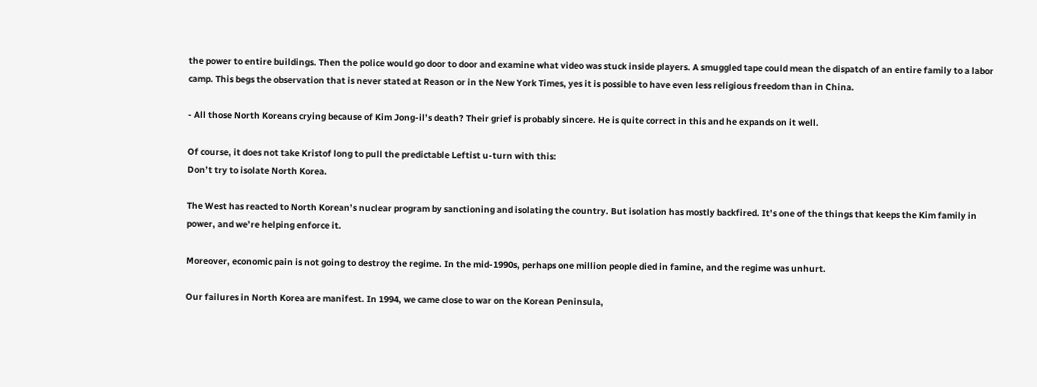the power to entire buildings. Then the police would go door to door and examine what video was stuck inside players. A smuggled tape could mean the dispatch of an entire family to a labor camp. This begs the observation that is never stated at Reason or in the New York Times, yes it is possible to have even less religious freedom than in China.

- All those North Koreans crying because of Kim Jong-il’s death? Their grief is probably sincere. He is quite correct in this and he expands on it well.

Of course, it does not take Kristof long to pull the predictable Leftist u-turn with this:
Don’t try to isolate North Korea.

The West has reacted to North Korean’s nuclear program by sanctioning and isolating the country. But isolation has mostly backfired. It’s one of the things that keeps the Kim family in power, and we’re helping enforce it.

Moreover, economic pain is not going to destroy the regime. In the mid-1990s, perhaps one million people died in famine, and the regime was unhurt.

Our failures in North Korea are manifest. In 1994, we came close to war on the Korean Peninsula,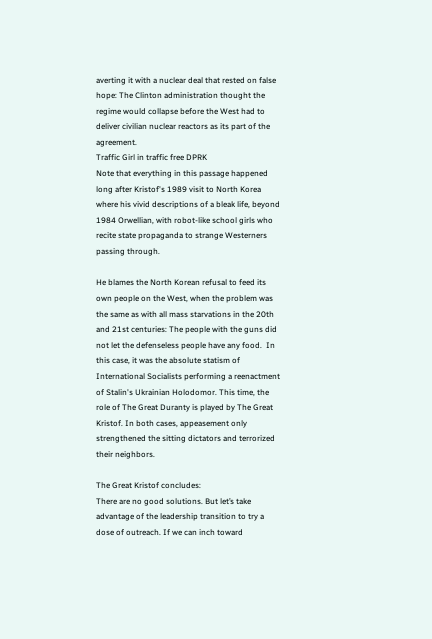averting it with a nuclear deal that rested on false hope: The Clinton administration thought the regime would collapse before the West had to deliver civilian nuclear reactors as its part of the agreement.
Traffic Girl in traffic free DPRK
Note that everything in this passage happened long after Kristof's 1989 visit to North Korea where his vivid descriptions of a bleak life, beyond 1984 Orwellian, with robot-like school girls who recite state propaganda to strange Westerners passing through.

He blames the North Korean refusal to feed its own people on the West, when the problem was the same as with all mass starvations in the 20th and 21st centuries: The people with the guns did not let the defenseless people have any food.  In this case, it was the absolute statism of International Socialists performing a reenactment of Stalin's Ukrainian Holodomor. This time, the role of The Great Duranty is played by The Great Kristof. In both cases, appeasement only strengthened the sitting dictators and terrorized their neighbors.

The Great Kristof concludes:
There are no good solutions. But let’s take advantage of the leadership transition to try a dose of outreach. If we can inch toward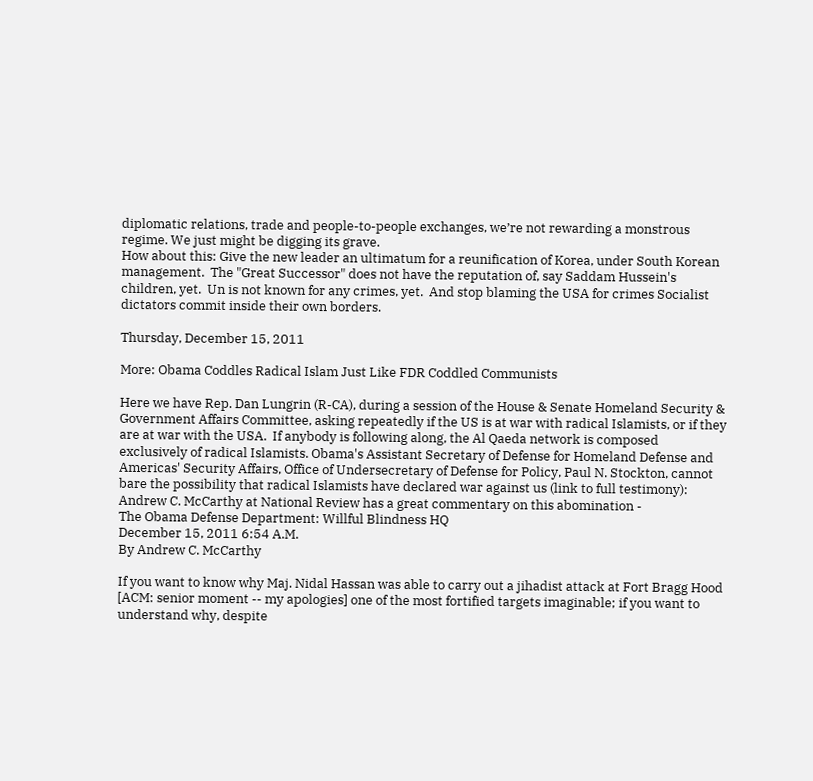diplomatic relations, trade and people-to-people exchanges, we’re not rewarding a monstrous regime. We just might be digging its grave.
How about this: Give the new leader an ultimatum for a reunification of Korea, under South Korean management.  The "Great Successor" does not have the reputation of, say Saddam Hussein's children, yet.  Un is not known for any crimes, yet.  And stop blaming the USA for crimes Socialist dictators commit inside their own borders.

Thursday, December 15, 2011

More: Obama Coddles Radical Islam Just Like FDR Coddled Communists

Here we have Rep. Dan Lungrin (R-CA), during a session of the House & Senate Homeland Security & Government Affairs Committee, asking repeatedly if the US is at war with radical Islamists, or if they are at war with the USA.  If anybody is following along, the Al Qaeda network is composed exclusively of radical Islamists. Obama's Assistant Secretary of Defense for Homeland Defense and Americas' Security Affairs, Office of Undersecretary of Defense for Policy, Paul N. Stockton, cannot bare the possibility that radical Islamists have declared war against us (link to full testimony):
Andrew C. McCarthy at National Review has a great commentary on this abomination -
The Obama Defense Department: Willful Blindness HQ
December 15, 2011 6:54 A.M.
By Andrew C. McCarthy

If you want to know why Maj. Nidal Hassan was able to carry out a jihadist attack at Fort Bragg Hood [ACM: senior moment -- my apologies] one of the most fortified targets imaginable; if you want to understand why, despite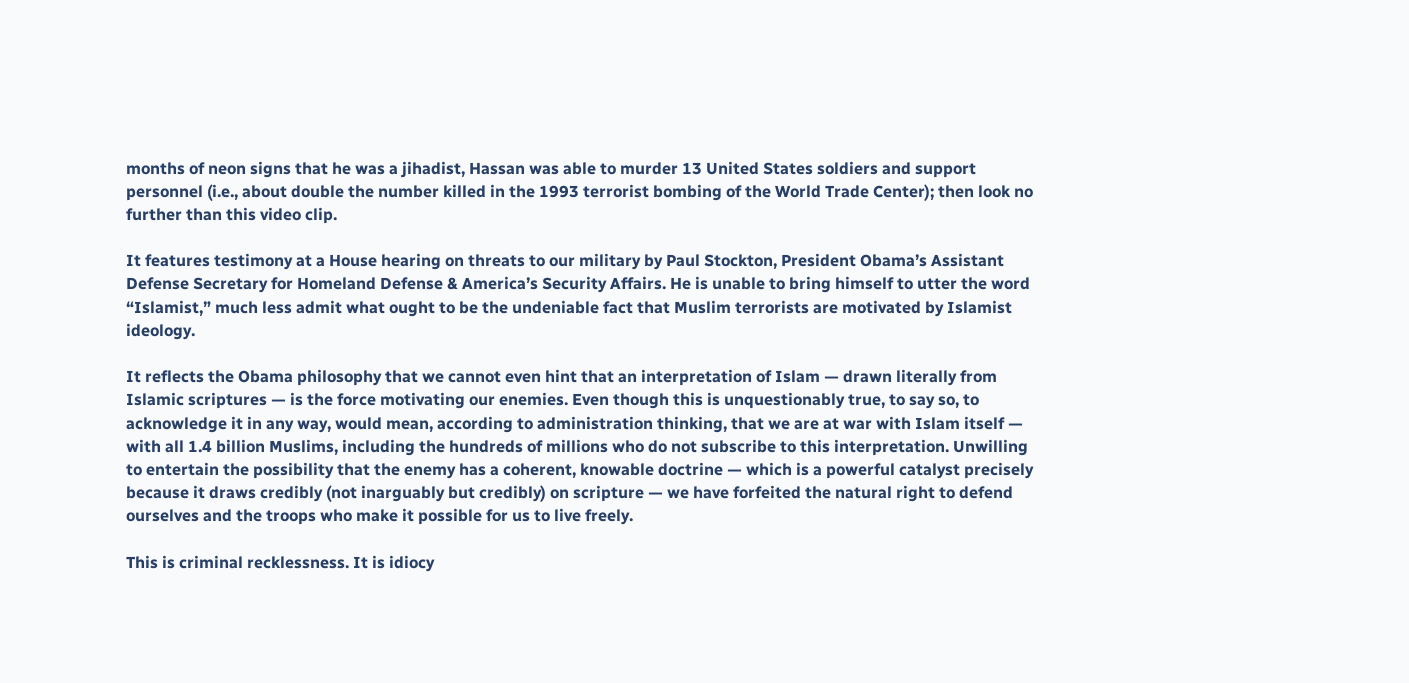months of neon signs that he was a jihadist, Hassan was able to murder 13 United States soldiers and support personnel (i.e., about double the number killed in the 1993 terrorist bombing of the World Trade Center); then look no further than this video clip.

It features testimony at a House hearing on threats to our military by Paul Stockton, President Obama’s Assistant Defense Secretary for Homeland Defense & America’s Security Affairs. He is unable to bring himself to utter the word “Islamist,” much less admit what ought to be the undeniable fact that Muslim terrorists are motivated by Islamist ideology.

It reflects the Obama philosophy that we cannot even hint that an interpretation of Islam — drawn literally from Islamic scriptures — is the force motivating our enemies. Even though this is unquestionably true, to say so, to acknowledge it in any way, would mean, according to administration thinking, that we are at war with Islam itself — with all 1.4 billion Muslims, including the hundreds of millions who do not subscribe to this interpretation. Unwilling to entertain the possibility that the enemy has a coherent, knowable doctrine — which is a powerful catalyst precisely because it draws credibly (not inarguably but credibly) on scripture — we have forfeited the natural right to defend ourselves and the troops who make it possible for us to live freely.

This is criminal recklessness. It is idiocy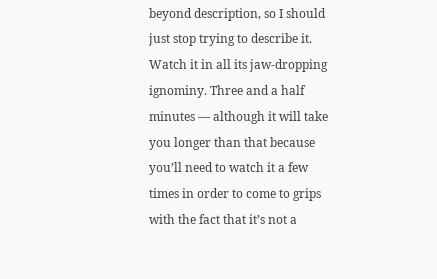beyond description, so I should just stop trying to describe it. Watch it in all its jaw-dropping ignominy. Three and a half minutes — although it will take you longer than that because you’ll need to watch it a few times in order to come to grips with the fact that it’s not a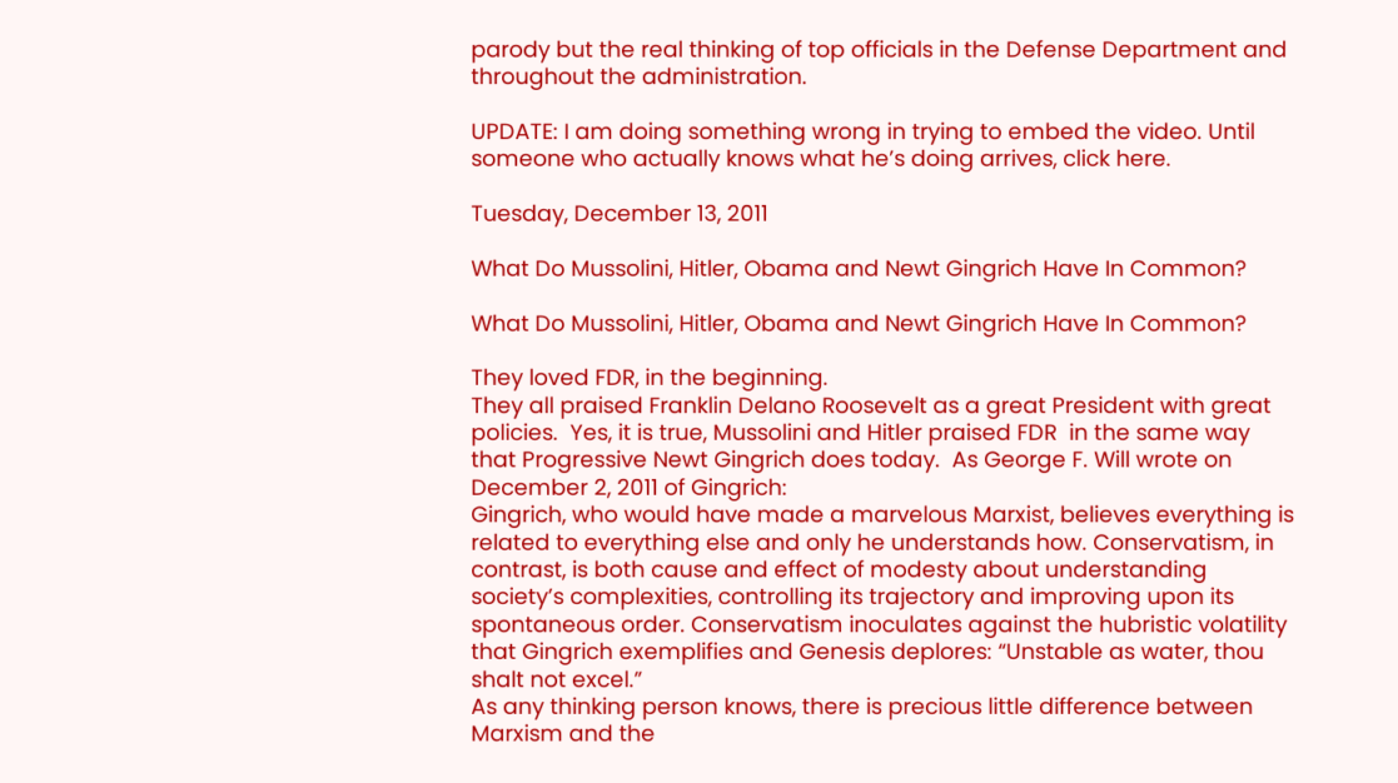parody but the real thinking of top officials in the Defense Department and throughout the administration.

UPDATE: I am doing something wrong in trying to embed the video. Until someone who actually knows what he’s doing arrives, click here.

Tuesday, December 13, 2011

What Do Mussolini, Hitler, Obama and Newt Gingrich Have In Common?

What Do Mussolini, Hitler, Obama and Newt Gingrich Have In Common?

They loved FDR, in the beginning.
They all praised Franklin Delano Roosevelt as a great President with great policies.  Yes, it is true, Mussolini and Hitler praised FDR  in the same way that Progressive Newt Gingrich does today.  As George F. Will wrote on December 2, 2011 of Gingrich:
Gingrich, who would have made a marvelous Marxist, believes everything is related to everything else and only he understands how. Conservatism, in contrast, is both cause and effect of modesty about understanding society’s complexities, controlling its trajectory and improving upon its spontaneous order. Conservatism inoculates against the hubristic volatility that Gingrich exemplifies and Genesis deplores: “Unstable as water, thou shalt not excel.”
As any thinking person knows, there is precious little difference between Marxism and the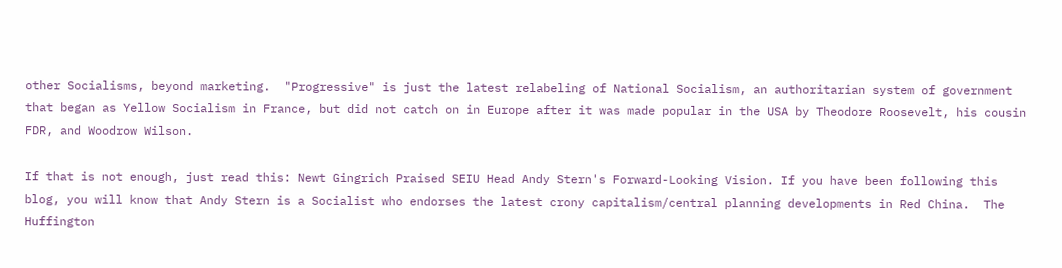other Socialisms, beyond marketing.  "Progressive" is just the latest relabeling of National Socialism, an authoritarian system of government that began as Yellow Socialism in France, but did not catch on in Europe after it was made popular in the USA by Theodore Roosevelt, his cousin FDR, and Woodrow Wilson.

If that is not enough, just read this: Newt Gingrich Praised SEIU Head Andy Stern's Forward-Looking Vision. If you have been following this blog, you will know that Andy Stern is a Socialist who endorses the latest crony capitalism/central planning developments in Red China.  The Huffington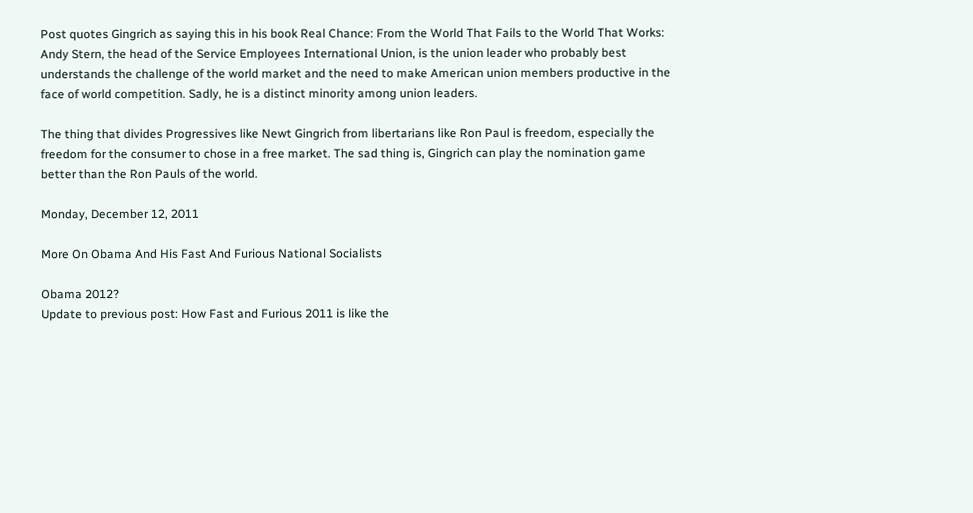Post quotes Gingrich as saying this in his book Real Chance: From the World That Fails to the World That Works:
Andy Stern, the head of the Service Employees International Union, is the union leader who probably best understands the challenge of the world market and the need to make American union members productive in the face of world competition. Sadly, he is a distinct minority among union leaders.

The thing that divides Progressives like Newt Gingrich from libertarians like Ron Paul is freedom, especially the freedom for the consumer to chose in a free market. The sad thing is, Gingrich can play the nomination game better than the Ron Pauls of the world.

Monday, December 12, 2011

More On Obama And His Fast And Furious National Socialists

Obama 2012?
Update to previous post: How Fast and Furious 2011 is like the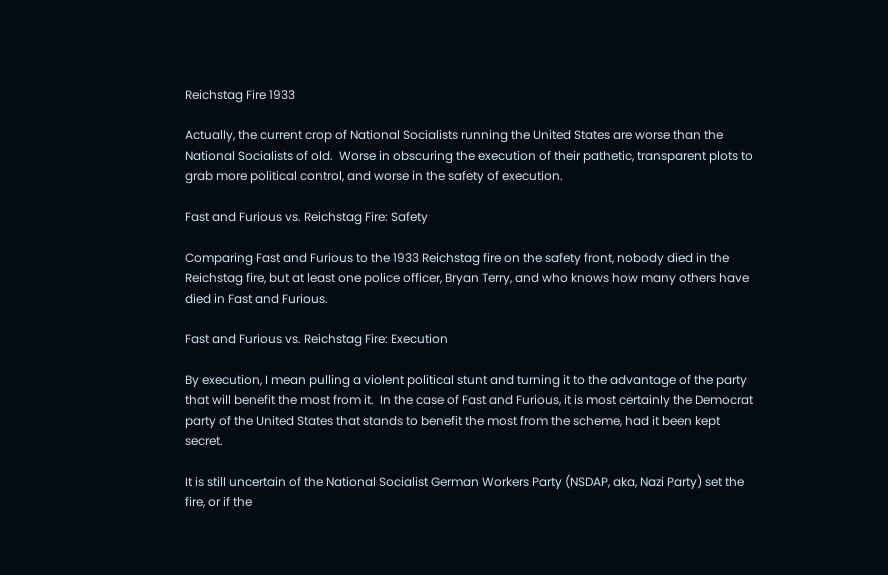Reichstag Fire 1933

Actually, the current crop of National Socialists running the United States are worse than the National Socialists of old.  Worse in obscuring the execution of their pathetic, transparent plots to grab more political control, and worse in the safety of execution.

Fast and Furious vs. Reichstag Fire: Safety

Comparing Fast and Furious to the 1933 Reichstag fire on the safety front, nobody died in the Reichstag fire, but at least one police officer, Bryan Terry, and who knows how many others have died in Fast and Furious.

Fast and Furious vs. Reichstag Fire: Execution

By execution, I mean pulling a violent political stunt and turning it to the advantage of the party that will benefit the most from it.  In the case of Fast and Furious, it is most certainly the Democrat party of the United States that stands to benefit the most from the scheme, had it been kept secret.

It is still uncertain of the National Socialist German Workers Party (NSDAP, aka, Nazi Party) set the fire, or if the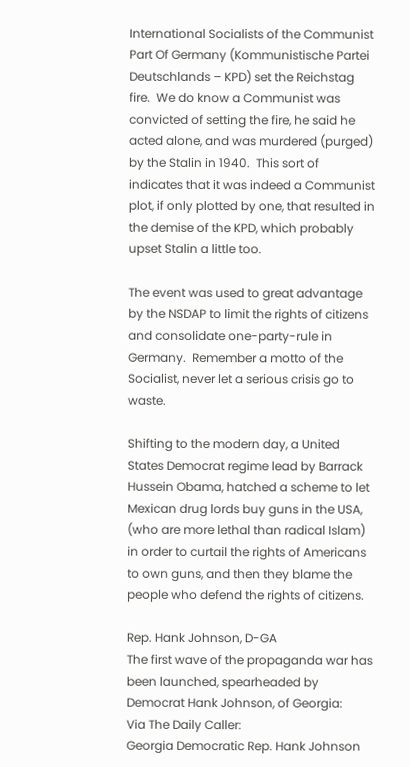International Socialists of the Communist Part Of Germany (Kommunistische Partei Deutschlands – KPD) set the Reichstag fire.  We do know a Communist was convicted of setting the fire, he said he acted alone, and was murdered (purged) by the Stalin in 1940.  This sort of indicates that it was indeed a Communist plot, if only plotted by one, that resulted in the demise of the KPD, which probably upset Stalin a little too.

The event was used to great advantage by the NSDAP to limit the rights of citizens and consolidate one-party-rule in Germany.  Remember a motto of the Socialist, never let a serious crisis go to waste.

Shifting to the modern day, a United States Democrat regime lead by Barrack Hussein Obama, hatched a scheme to let Mexican drug lords buy guns in the USA, (who are more lethal than radical Islam) in order to curtail the rights of Americans to own guns, and then they blame the people who defend the rights of citizens.

Rep. Hank Johnson, D-GA
The first wave of the propaganda war has been launched, spearheaded by Democrat Hank Johnson, of Georgia:
Via The Daily Caller:
Georgia Democratic Rep. Hank Johnson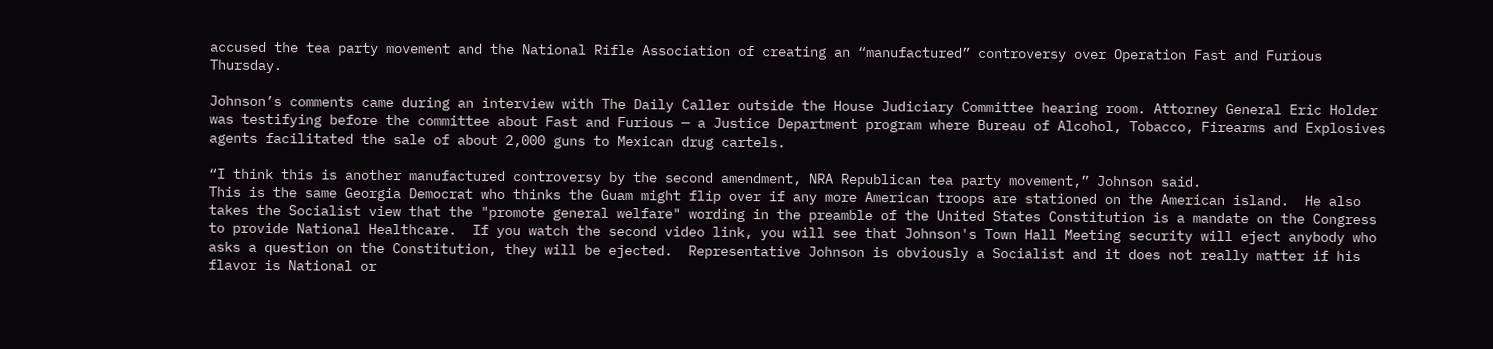accused the tea party movement and the National Rifle Association of creating an “manufactured” controversy over Operation Fast and Furious Thursday.

Johnson’s comments came during an interview with The Daily Caller outside the House Judiciary Committee hearing room. Attorney General Eric Holder was testifying before the committee about Fast and Furious — a Justice Department program where Bureau of Alcohol, Tobacco, Firearms and Explosives agents facilitated the sale of about 2,000 guns to Mexican drug cartels.

“I think this is another manufactured controversy by the second amendment, NRA Republican tea party movement,” Johnson said.
This is the same Georgia Democrat who thinks the Guam might flip over if any more American troops are stationed on the American island.  He also takes the Socialist view that the "promote general welfare" wording in the preamble of the United States Constitution is a mandate on the Congress to provide National Healthcare.  If you watch the second video link, you will see that Johnson's Town Hall Meeting security will eject anybody who asks a question on the Constitution, they will be ejected.  Representative Johnson is obviously a Socialist and it does not really matter if his flavor is National or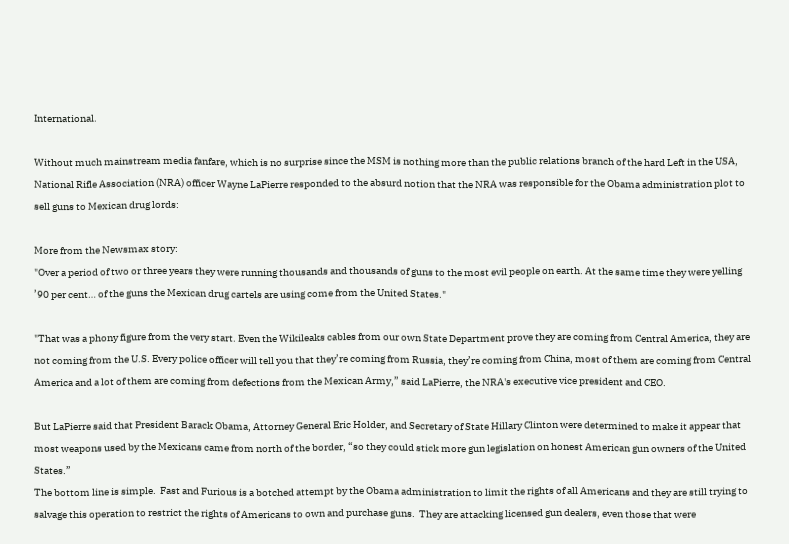International.

Without much mainstream media fanfare, which is no surprise since the MSM is nothing more than the public relations branch of the hard Left in the USA, National Rifle Association (NRA) officer Wayne LaPierre responded to the absurd notion that the NRA was responsible for the Obama administration plot to sell guns to Mexican drug lords:

More from the Newsmax story:
"Over a period of two or three years they were running thousands and thousands of guns to the most evil people on earth. At the same time they were yelling ’90 per cent… of the guns the Mexican drug cartels are using come from the United States."

"That was a phony figure from the very start. Even the Wikileaks cables from our own State Department prove they are coming from Central America, they are not coming from the U.S. Every police officer will tell you that they’re coming from Russia, they’re coming from China, most of them are coming from Central America and a lot of them are coming from defections from the Mexican Army,” said LaPierre, the NRA's executive vice president and CEO.

But LaPierre said that President Barack Obama, Attorney General Eric Holder, and Secretary of State Hillary Clinton were determined to make it appear that most weapons used by the Mexicans came from north of the border, “so they could stick more gun legislation on honest American gun owners of the United States.”
The bottom line is simple.  Fast and Furious is a botched attempt by the Obama administration to limit the rights of all Americans and they are still trying to salvage this operation to restrict the rights of Americans to own and purchase guns.  They are attacking licensed gun dealers, even those that were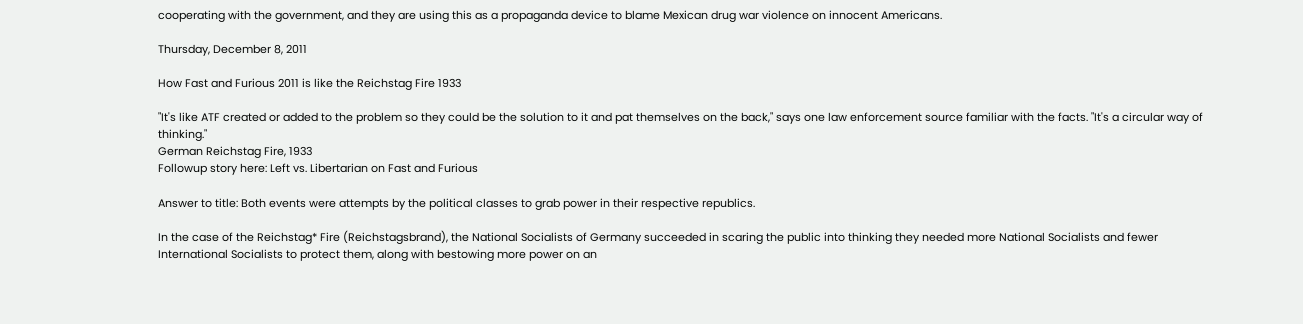cooperating with the government, and they are using this as a propaganda device to blame Mexican drug war violence on innocent Americans.

Thursday, December 8, 2011

How Fast and Furious 2011 is like the Reichstag Fire 1933

"It's like ATF created or added to the problem so they could be the solution to it and pat themselves on the back," says one law enforcement source familiar with the facts. "It's a circular way of thinking."
German Reichstag Fire, 1933
Followup story here: Left vs. Libertarian on Fast and Furious

Answer to title: Both events were attempts by the political classes to grab power in their respective republics.

In the case of the Reichstag* Fire (Reichstagsbrand), the National Socialists of Germany succeeded in scaring the public into thinking they needed more National Socialists and fewer International Socialists to protect them, along with bestowing more power on an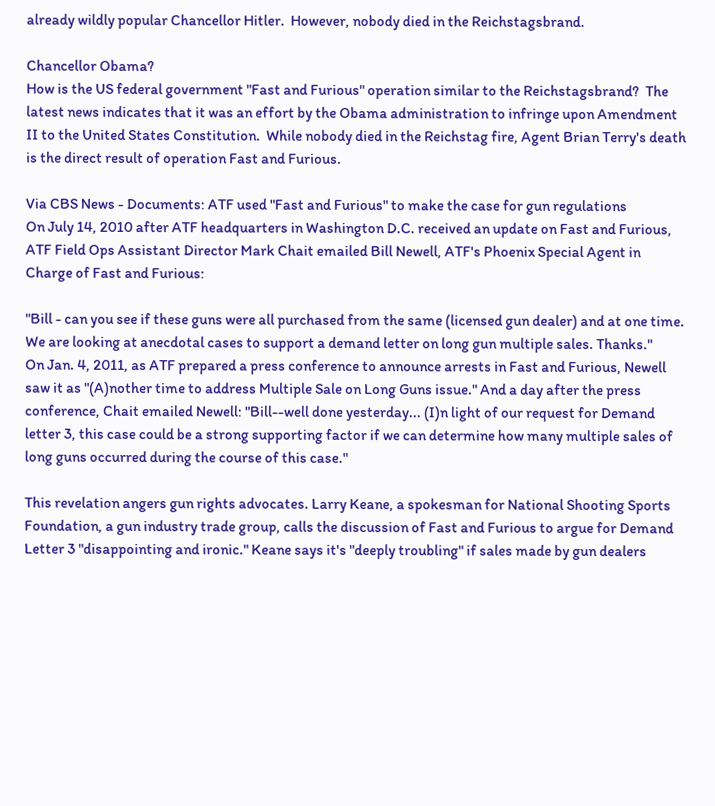already wildly popular Chancellor Hitler.  However, nobody died in the Reichstagsbrand.

Chancellor Obama?
How is the US federal government "Fast and Furious" operation similar to the Reichstagsbrand?  The latest news indicates that it was an effort by the Obama administration to infringe upon Amendment II to the United States Constitution.  While nobody died in the Reichstag fire, Agent Brian Terry's death is the direct result of operation Fast and Furious.

Via CBS News - Documents: ATF used "Fast and Furious" to make the case for gun regulations
On July 14, 2010 after ATF headquarters in Washington D.C. received an update on Fast and Furious, ATF Field Ops Assistant Director Mark Chait emailed Bill Newell, ATF's Phoenix Special Agent in Charge of Fast and Furious:

"Bill - can you see if these guns were all purchased from the same (licensed gun dealer) and at one time. We are looking at anecdotal cases to support a demand letter on long gun multiple sales. Thanks."
On Jan. 4, 2011, as ATF prepared a press conference to announce arrests in Fast and Furious, Newell saw it as "(A)nother time to address Multiple Sale on Long Guns issue." And a day after the press conference, Chait emailed Newell: "Bill--well done yesterday... (I)n light of our request for Demand letter 3, this case could be a strong supporting factor if we can determine how many multiple sales of long guns occurred during the course of this case."

This revelation angers gun rights advocates. Larry Keane, a spokesman for National Shooting Sports Foundation, a gun industry trade group, calls the discussion of Fast and Furious to argue for Demand Letter 3 "disappointing and ironic." Keane says it's "deeply troubling" if sales made by gun dealers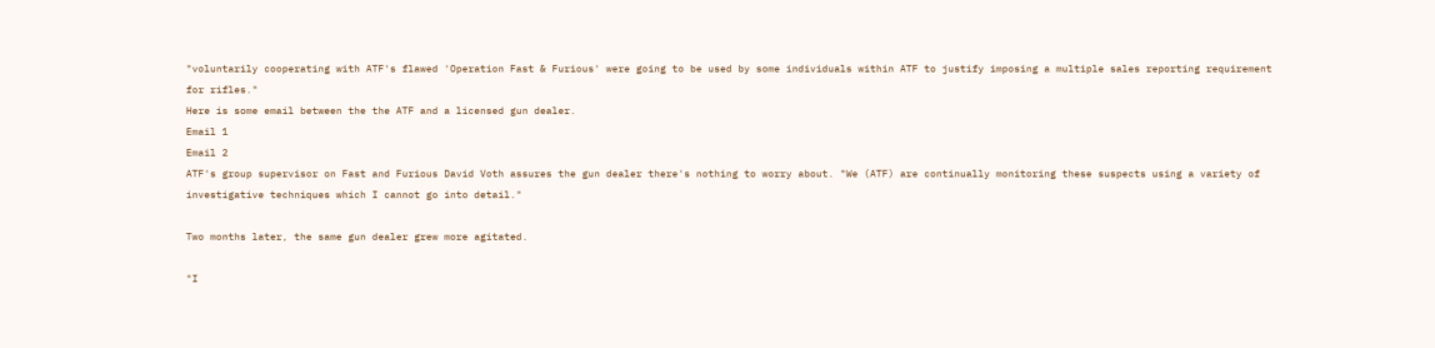"voluntarily cooperating with ATF's flawed 'Operation Fast & Furious' were going to be used by some individuals within ATF to justify imposing a multiple sales reporting requirement for rifles."
Here is some email between the the ATF and a licensed gun dealer.
Email 1
Email 2
ATF's group supervisor on Fast and Furious David Voth assures the gun dealer there's nothing to worry about. "We (ATF) are continually monitoring these suspects using a variety of investigative techniques which I cannot go into detail."

Two months later, the same gun dealer grew more agitated.

"I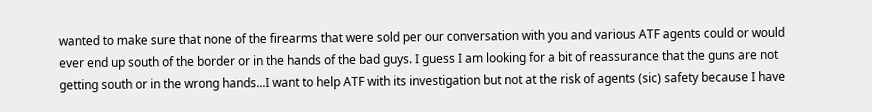wanted to make sure that none of the firearms that were sold per our conversation with you and various ATF agents could or would ever end up south of the border or in the hands of the bad guys. I guess I am looking for a bit of reassurance that the guns are not getting south or in the wrong hands...I want to help ATF with its investigation but not at the risk of agents (sic) safety because I have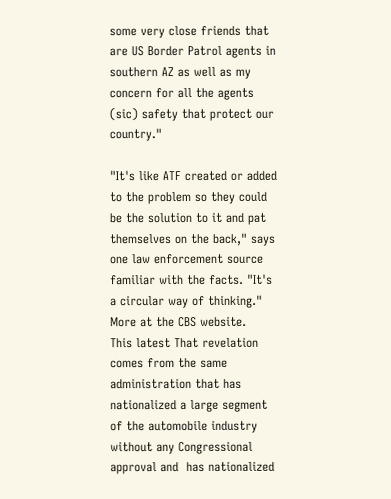some very close friends that are US Border Patrol agents in southern AZ as well as my concern for all the agents (sic) safety that protect our country."

"It's like ATF created or added to the problem so they could be the solution to it and pat themselves on the back," says one law enforcement source familiar with the facts. "It's a circular way of thinking."
More at the CBS website.
This latest That revelation comes from the same administration that has nationalized a large segment of the automobile industry without any Congressional approval and  has nationalized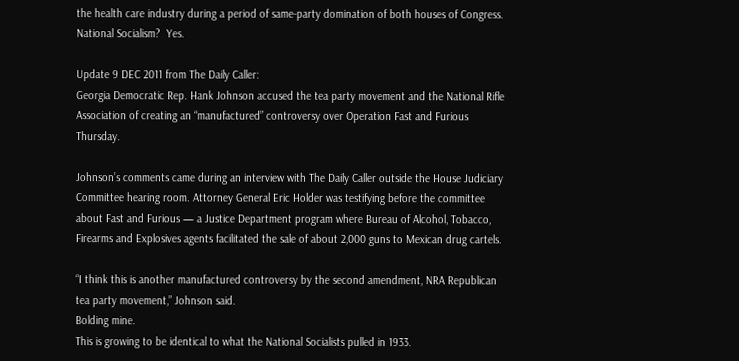the health care industry during a period of same-party domination of both houses of Congress.  National Socialism?  Yes.

Update 9 DEC 2011 from The Daily Caller:
Georgia Democratic Rep. Hank Johnson accused the tea party movement and the National Rifle Association of creating an “manufactured” controversy over Operation Fast and Furious Thursday.

Johnson’s comments came during an interview with The Daily Caller outside the House Judiciary Committee hearing room. Attorney General Eric Holder was testifying before the committee about Fast and Furious — a Justice Department program where Bureau of Alcohol, Tobacco, Firearms and Explosives agents facilitated the sale of about 2,000 guns to Mexican drug cartels.

“I think this is another manufactured controversy by the second amendment, NRA Republican tea party movement,” Johnson said.
Bolding mine.
This is growing to be identical to what the National Socialists pulled in 1933.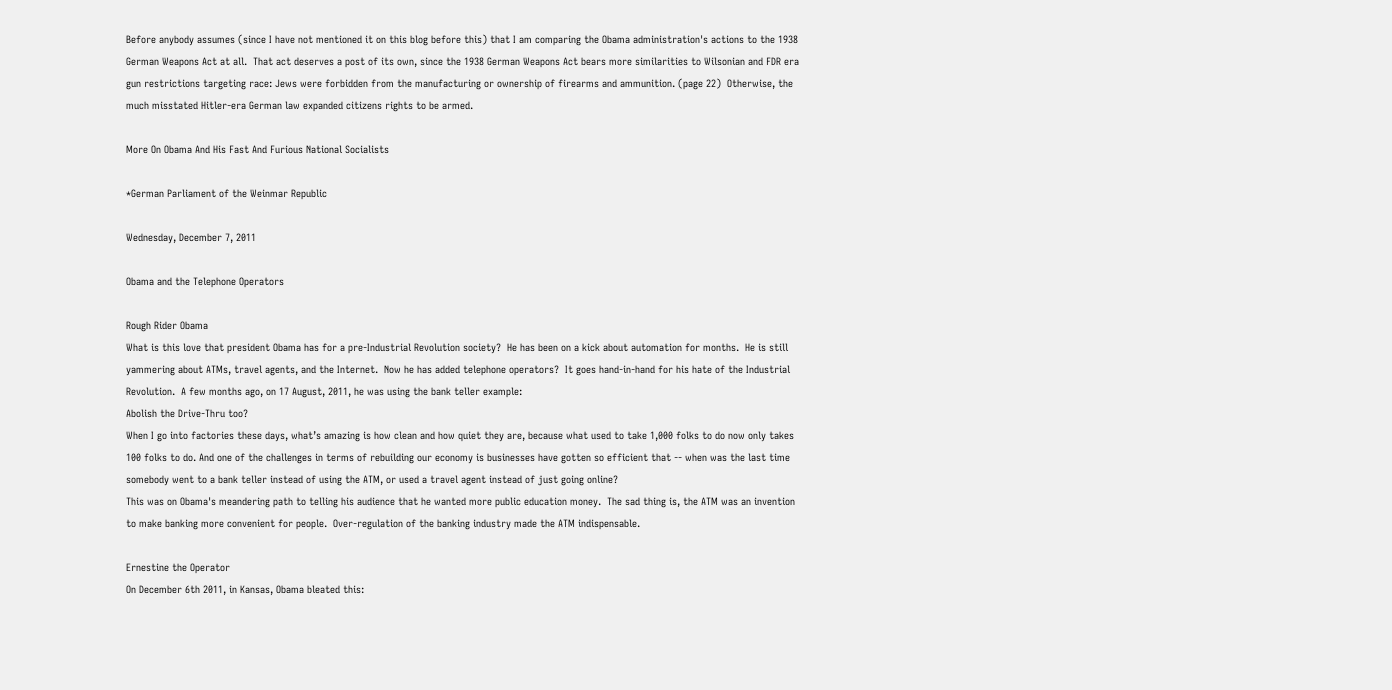Before anybody assumes (since I have not mentioned it on this blog before this) that I am comparing the Obama administration's actions to the 1938 German Weapons Act at all.  That act deserves a post of its own, since the 1938 German Weapons Act bears more similarities to Wilsonian and FDR era gun restrictions targeting race: Jews were forbidden from the manufacturing or ownership of firearms and ammunition. (page 22)  Otherwise, the much misstated Hitler-era German law expanded citizens rights to be armed.

More On Obama And His Fast And Furious National Socialists

*German Parliament of the Weinmar Republic

Wednesday, December 7, 2011

Obama and the Telephone Operators

Rough Rider Obama
What is this love that president Obama has for a pre-Industrial Revolution society?  He has been on a kick about automation for months.  He is still yammering about ATMs, travel agents, and the Internet.  Now he has added telephone operators?  It goes hand-in-hand for his hate of the Industrial Revolution.  A few months ago, on 17 August, 2011, he was using the bank teller example:
Abolish the Drive-Thru too?
When I go into factories these days, what’s amazing is how clean and how quiet they are, because what used to take 1,000 folks to do now only takes 100 folks to do. And one of the challenges in terms of rebuilding our economy is businesses have gotten so efficient that -- when was the last time somebody went to a bank teller instead of using the ATM, or used a travel agent instead of just going online?
This was on Obama's meandering path to telling his audience that he wanted more public education money.  The sad thing is, the ATM was an invention to make banking more convenient for people.  Over-regulation of the banking industry made the ATM indispensable.

Ernestine the Operator
On December 6th 2011, in Kansas, Obama bleated this: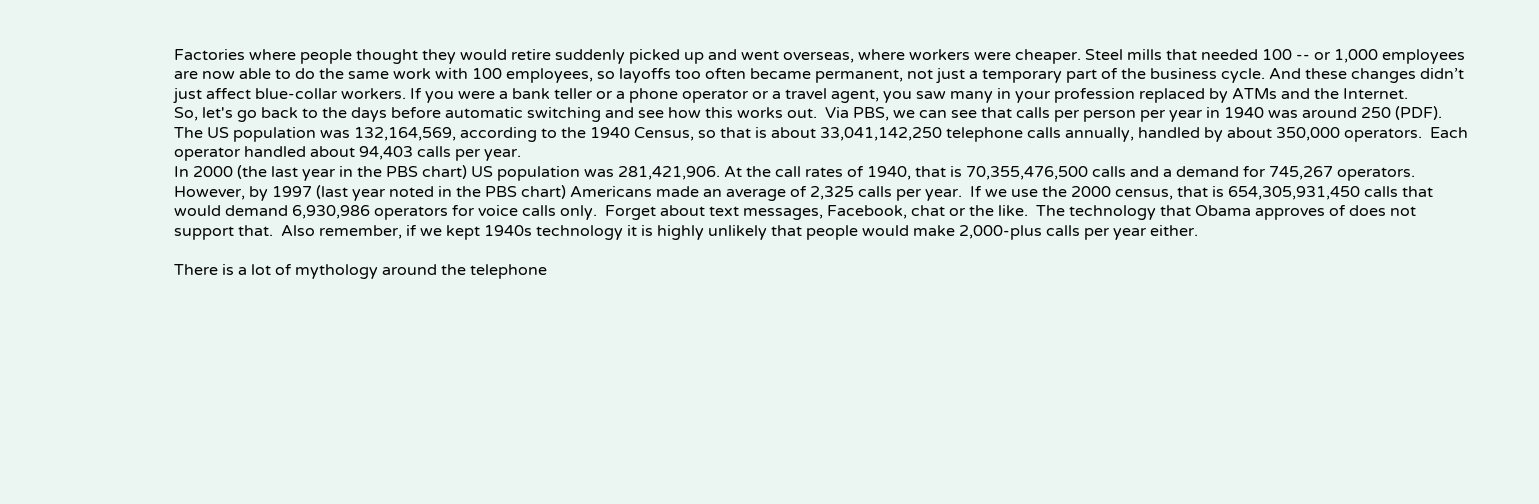Factories where people thought they would retire suddenly picked up and went overseas, where workers were cheaper. Steel mills that needed 100 -- or 1,000 employees are now able to do the same work with 100 employees, so layoffs too often became permanent, not just a temporary part of the business cycle. And these changes didn’t just affect blue-collar workers. If you were a bank teller or a phone operator or a travel agent, you saw many in your profession replaced by ATMs and the Internet.
So, let's go back to the days before automatic switching and see how this works out.  Via PBS, we can see that calls per person per year in 1940 was around 250 (PDF).  The US population was 132,164,569, according to the 1940 Census, so that is about 33,041,142,250 telephone calls annually, handled by about 350,000 operators.  Each operator handled about 94,403 calls per year.
In 2000 (the last year in the PBS chart) US population was 281,421,906. At the call rates of 1940, that is 70,355,476,500 calls and a demand for 745,267 operators.  However, by 1997 (last year noted in the PBS chart) Americans made an average of 2,325 calls per year.  If we use the 2000 census, that is 654,305,931,450 calls that would demand 6,930,986 operators for voice calls only.  Forget about text messages, Facebook, chat or the like.  The technology that Obama approves of does not support that.  Also remember, if we kept 1940s technology it is highly unlikely that people would make 2,000-plus calls per year either.

There is a lot of mythology around the telephone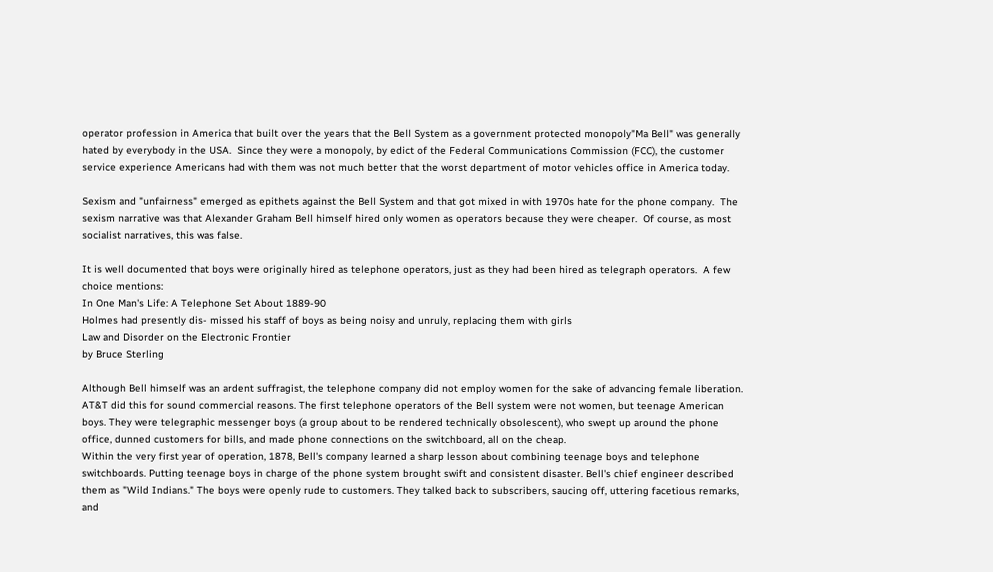operator profession in America that built over the years that the Bell System as a government protected monopoly"Ma Bell" was generally hated by everybody in the USA.  Since they were a monopoly, by edict of the Federal Communications Commission (FCC), the customer service experience Americans had with them was not much better that the worst department of motor vehicles office in America today.

Sexism and "unfairness" emerged as epithets against the Bell System and that got mixed in with 1970s hate for the phone company.  The sexism narrative was that Alexander Graham Bell himself hired only women as operators because they were cheaper.  Of course, as most socialist narratives, this was false.

It is well documented that boys were originally hired as telephone operators, just as they had been hired as telegraph operators.  A few choice mentions:
In One Man's Life: A Telephone Set About 1889-90
Holmes had presently dis- missed his staff of boys as being noisy and unruly, replacing them with girls
Law and Disorder on the Electronic Frontier
by Bruce Sterling

Although Bell himself was an ardent suffragist, the telephone company did not employ women for the sake of advancing female liberation. AT&T did this for sound commercial reasons. The first telephone operators of the Bell system were not women, but teenage American boys. They were telegraphic messenger boys (a group about to be rendered technically obsolescent), who swept up around the phone office, dunned customers for bills, and made phone connections on the switchboard, all on the cheap.
Within the very first year of operation, 1878, Bell's company learned a sharp lesson about combining teenage boys and telephone switchboards. Putting teenage boys in charge of the phone system brought swift and consistent disaster. Bell's chief engineer described them as "Wild Indians." The boys were openly rude to customers. They talked back to subscribers, saucing off, uttering facetious remarks, and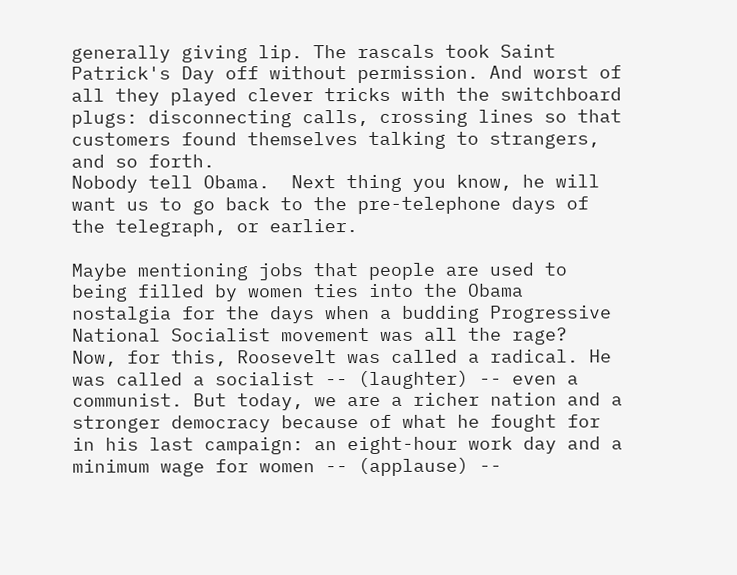generally giving lip. The rascals took Saint Patrick's Day off without permission. And worst of all they played clever tricks with the switchboard plugs: disconnecting calls, crossing lines so that customers found themselves talking to strangers, and so forth.
Nobody tell Obama.  Next thing you know, he will want us to go back to the pre-telephone days of the telegraph, or earlier.

Maybe mentioning jobs that people are used to being filled by women ties into the Obama nostalgia for the days when a budding Progressive National Socialist movement was all the rage?
Now, for this, Roosevelt was called a radical. He was called a socialist -- (laughter) -- even a communist. But today, we are a richer nation and a stronger democracy because of what he fought for in his last campaign: an eight-hour work day and a minimum wage for women -- (applause) --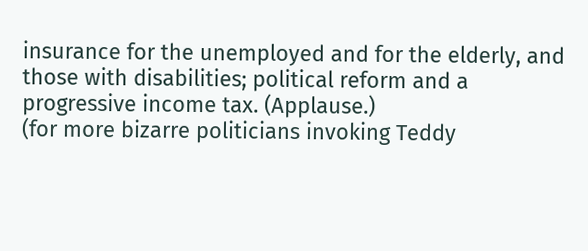insurance for the unemployed and for the elderly, and those with disabilities; political reform and a progressive income tax. (Applause.)
(for more bizarre politicians invoking Teddy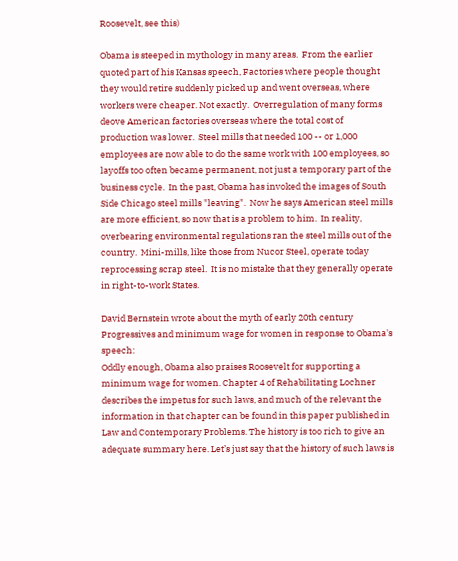Roosevelt, see this)

Obama is steeped in mythology in many areas.  From the earlier quoted part of his Kansas speech, Factories where people thought they would retire suddenly picked up and went overseas, where workers were cheaper. Not exactly.  Overregulation of many forms deove American factories overseas where the total cost of production was lower.  Steel mills that needed 100 -- or 1,000 employees are now able to do the same work with 100 employees, so layoffs too often became permanent, not just a temporary part of the business cycle.  In the past, Obama has invoked the images of South Side Chicago steel mills "leaving".  Now he says American steel mills are more efficient, so now that is a problem to him.  In reality, overbearing environmental regulations ran the steel mills out of the country.  Mini-mills, like those from Nucor Steel, operate today reprocessing scrap steel.  It is no mistake that they generally operate in right-to-work States.

David Bernstein wrote about the myth of early 20th century Progressives and minimum wage for women in response to Obama's speech:
Oddly enough, Obama also praises Roosevelt for supporting a minimum wage for women. Chapter 4 of Rehabilitating Lochner describes the impetus for such laws, and much of the relevant the information in that chapter can be found in this paper published in Law and Contemporary Problems. The history is too rich to give an adequate summary here. Let’s just say that the history of such laws is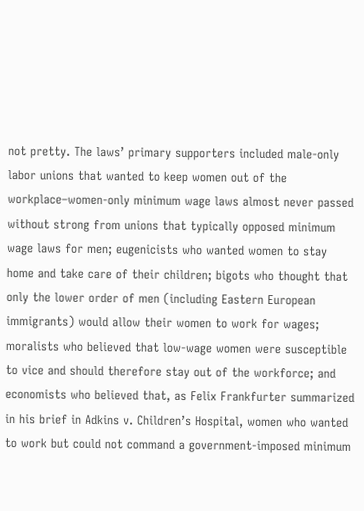not pretty. The laws’ primary supporters included male-only labor unions that wanted to keep women out of the workplace–women-only minimum wage laws almost never passed without strong from unions that typically opposed minimum wage laws for men; eugenicists who wanted women to stay home and take care of their children; bigots who thought that only the lower order of men (including Eastern European immigrants) would allow their women to work for wages; moralists who believed that low-wage women were susceptible to vice and should therefore stay out of the workforce; and economists who believed that, as Felix Frankfurter summarized in his brief in Adkins v. Children’s Hospital, women who wanted to work but could not command a government-imposed minimum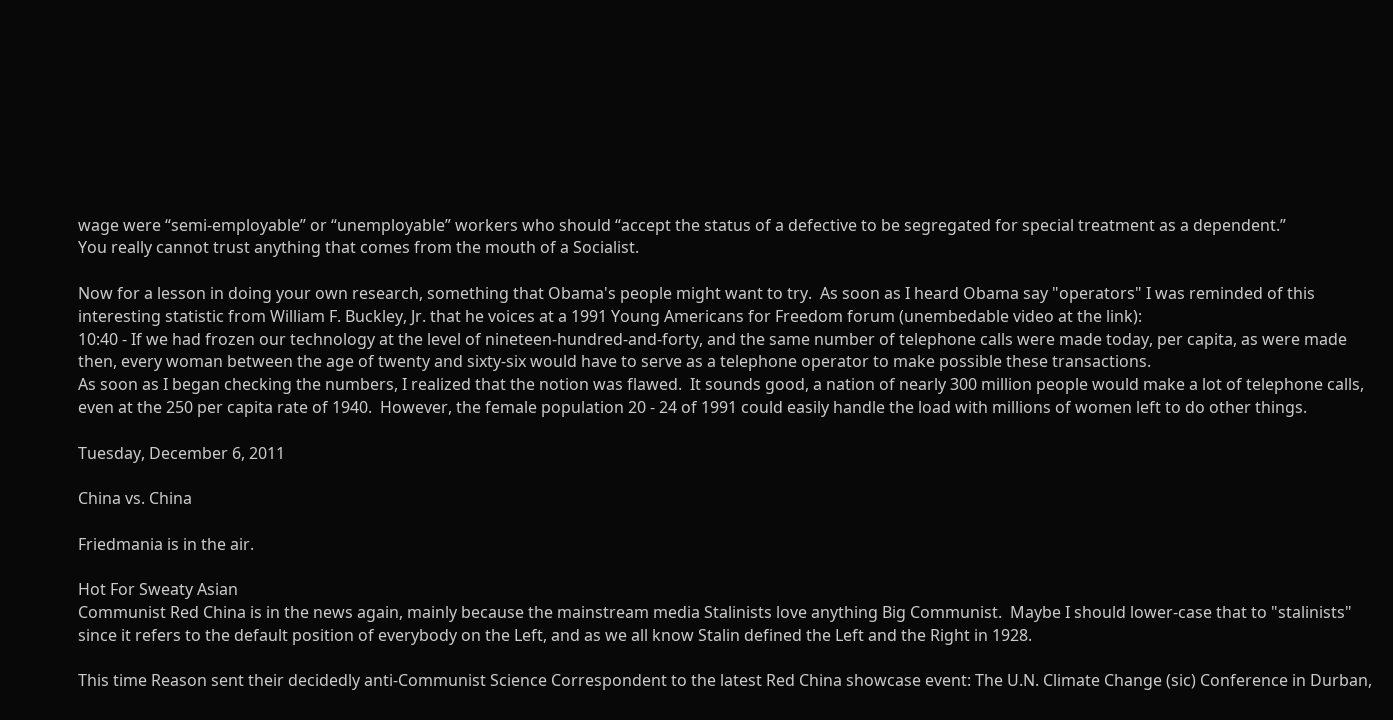wage were “semi-employable” or “unemployable” workers who should “accept the status of a defective to be segregated for special treatment as a dependent.”
You really cannot trust anything that comes from the mouth of a Socialist.

Now for a lesson in doing your own research, something that Obama's people might want to try.  As soon as I heard Obama say "operators" I was reminded of this interesting statistic from William F. Buckley, Jr. that he voices at a 1991 Young Americans for Freedom forum (unembedable video at the link):
10:40 - If we had frozen our technology at the level of nineteen-hundred-and-forty, and the same number of telephone calls were made today, per capita, as were made then, every woman between the age of twenty and sixty-six would have to serve as a telephone operator to make possible these transactions.
As soon as I began checking the numbers, I realized that the notion was flawed.  It sounds good, a nation of nearly 300 million people would make a lot of telephone calls, even at the 250 per capita rate of 1940.  However, the female population 20 - 24 of 1991 could easily handle the load with millions of women left to do other things.

Tuesday, December 6, 2011

China vs. China

Friedmania is in the air.

Hot For Sweaty Asian
Communist Red China is in the news again, mainly because the mainstream media Stalinists love anything Big Communist.  Maybe I should lower-case that to "stalinists" since it refers to the default position of everybody on the Left, and as we all know Stalin defined the Left and the Right in 1928.

This time Reason sent their decidedly anti-Communist Science Correspondent to the latest Red China showcase event: The U.N. Climate Change (sic) Conference in Durban,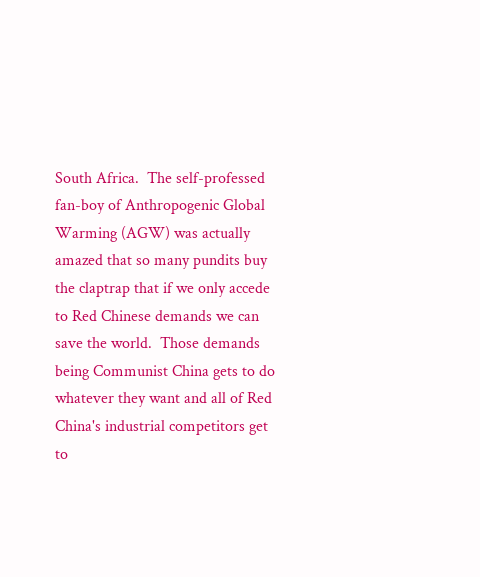South Africa.  The self-professed fan-boy of Anthropogenic Global Warming (AGW) was actually amazed that so many pundits buy the claptrap that if we only accede to Red Chinese demands we can save the world.  Those demands being Communist China gets to do whatever they want and all of Red China's industrial competitors get to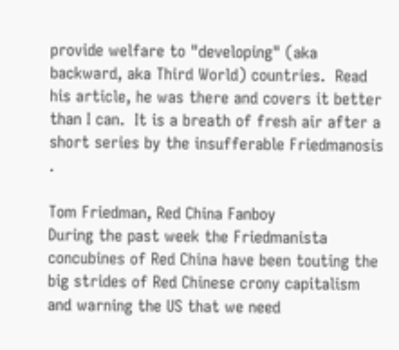provide welfare to "developing" (aka backward, aka Third World) countries.  Read his article, he was there and covers it better than I can.  It is a breath of fresh air after a short series by the insufferable Friedmanosis .

Tom Friedman, Red China Fanboy
During the past week the Friedmanista concubines of Red China have been touting the big strides of Red Chinese crony capitalism and warning the US that we need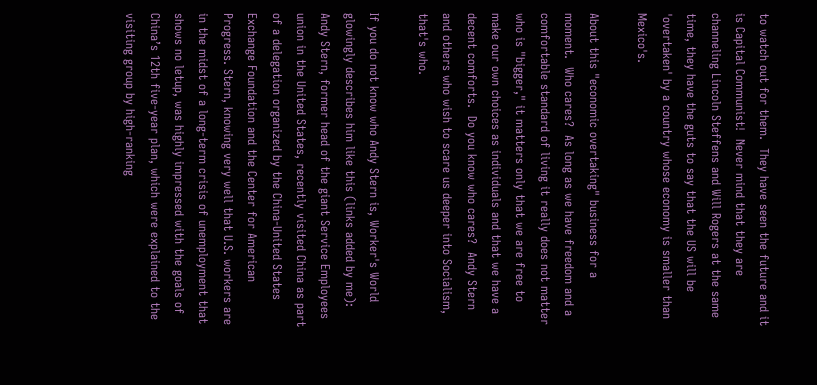to watch out for them.  They have seen the future and it is Capital Communist!  Never mind that they are channeling Lincoln Steffens and Will Rogers at the same time, they have the guts to say that the US will be 'overtaken' by a country whose economy is smaller than Mexico's.

About this "economic overtaking" business for a moment.  Who cares?  As long as we have freedom and a comfortable standard of living it really does not matter who is "bigger," it matters only that we are free to make our own choices as individuals and that we have a decent comforts.  Do you know who cares?  Andy Stern and others who wish to scare us deeper into Socialism, that's who.

If you do not know who Andy Stern is, Worker's World glowingly describes him like this (links added by me):
Andy Stern, former head of the giant Service Employees union in the United States, recently visited China as part of a delegation organized by the China-United States Exchange Foundation and the Center for American Progress. Stern, knowing very well that U.S. workers are in the midst of a long-term crisis of unemployment that shows no letup, was highly impressed with the goals of China’s 12th five-year plan, which were explained to the visiting group by high-ranking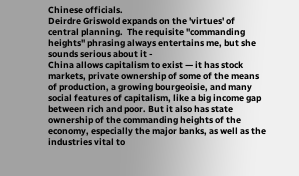Chinese officials.
Deirdre Griswold expands on the 'virtues' of central planning.  The requisite "commanding heights" phrasing always entertains me, but she sounds serious about it -
China allows capitalism to exist — it has stock markets, private ownership of some of the means of production, a growing bourgeoisie, and many social features of capitalism, like a big income gap between rich and poor. But it also has state ownership of the commanding heights of the economy, especially the major banks, as well as the industries vital to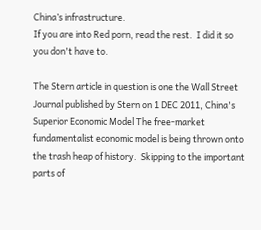China’s infrastructure.
If you are into Red porn, read the rest.  I did it so you don't have to.

The Stern article in question is one the Wall Street Journal published by Stern on 1 DEC 2011, China's Superior Economic Model The free-market fundamentalist economic model is being thrown onto the trash heap of history.  Skipping to the important parts of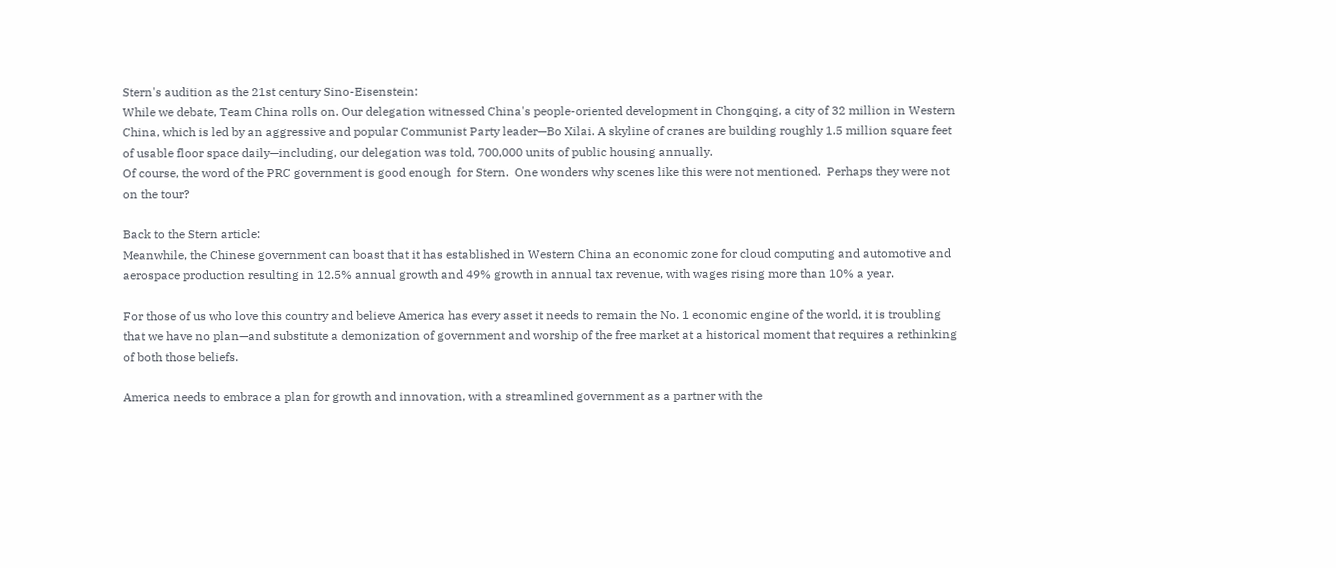Stern's audition as the 21st century Sino-Eisenstein:
While we debate, Team China rolls on. Our delegation witnessed China's people-oriented development in Chongqing, a city of 32 million in Western China, which is led by an aggressive and popular Communist Party leader—Bo Xilai. A skyline of cranes are building roughly 1.5 million square feet of usable floor space daily—including, our delegation was told, 700,000 units of public housing annually.
Of course, the word of the PRC government is good enough  for Stern.  One wonders why scenes like this were not mentioned.  Perhaps they were not on the tour?

Back to the Stern article:
Meanwhile, the Chinese government can boast that it has established in Western China an economic zone for cloud computing and automotive and aerospace production resulting in 12.5% annual growth and 49% growth in annual tax revenue, with wages rising more than 10% a year.

For those of us who love this country and believe America has every asset it needs to remain the No. 1 economic engine of the world, it is troubling that we have no plan—and substitute a demonization of government and worship of the free market at a historical moment that requires a rethinking of both those beliefs.

America needs to embrace a plan for growth and innovation, with a streamlined government as a partner with the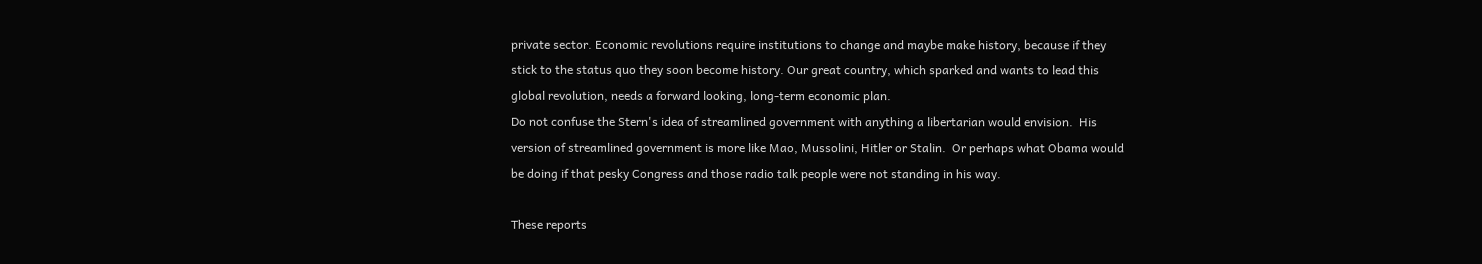private sector. Economic revolutions require institutions to change and maybe make history, because if they stick to the status quo they soon become history. Our great country, which sparked and wants to lead this global revolution, needs a forward looking, long-term economic plan.
Do not confuse the Stern's idea of streamlined government with anything a libertarian would envision.  His version of streamlined government is more like Mao, Mussolini, Hitler or Stalin.  Or perhaps what Obama would be doing if that pesky Congress and those radio talk people were not standing in his way.

These reports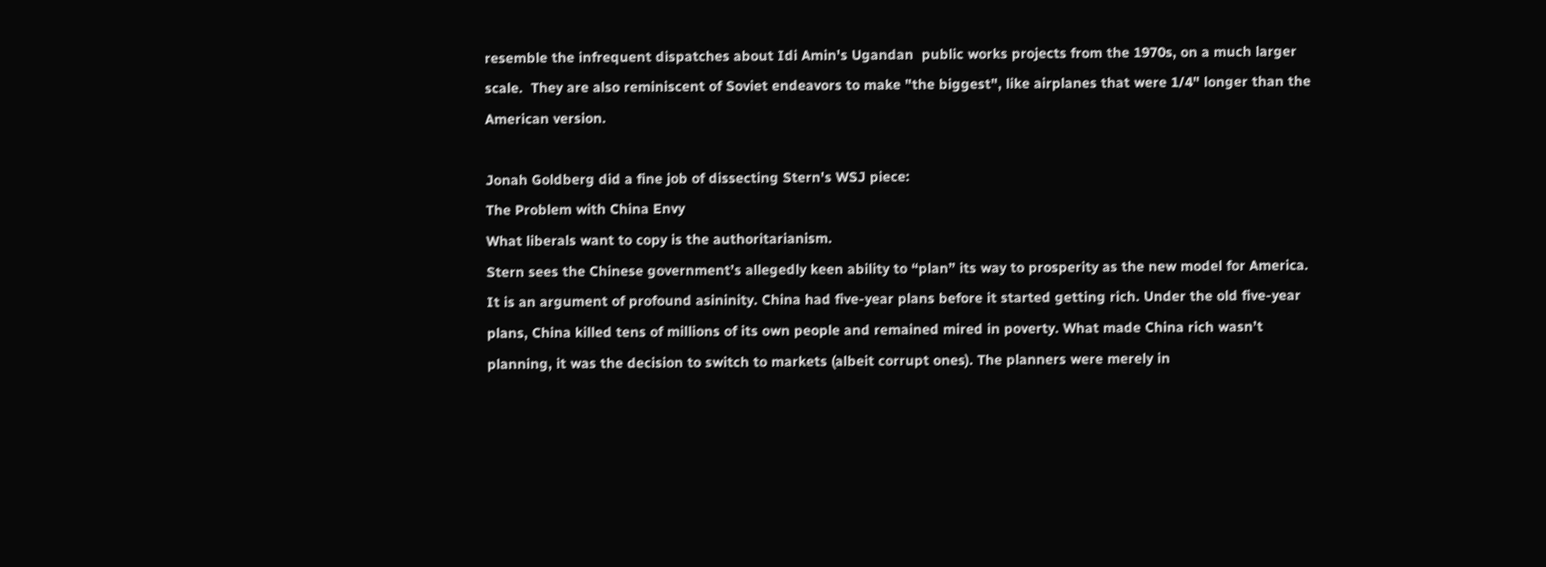resemble the infrequent dispatches about Idi Amin's Ugandan  public works projects from the 1970s, on a much larger scale.  They are also reminiscent of Soviet endeavors to make "the biggest", like airplanes that were 1/4" longer than the American version.

Jonah Goldberg did a fine job of dissecting Stern's WSJ piece:
The Problem with China Envy
What liberals want to copy is the authoritarianism.
Stern sees the Chinese government’s allegedly keen ability to “plan” its way to prosperity as the new model for America. It is an argument of profound asininity. China had five-year plans before it started getting rich. Under the old five-year plans, China killed tens of millions of its own people and remained mired in poverty. What made China rich wasn’t planning, it was the decision to switch to markets (albeit corrupt ones). The planners were merely in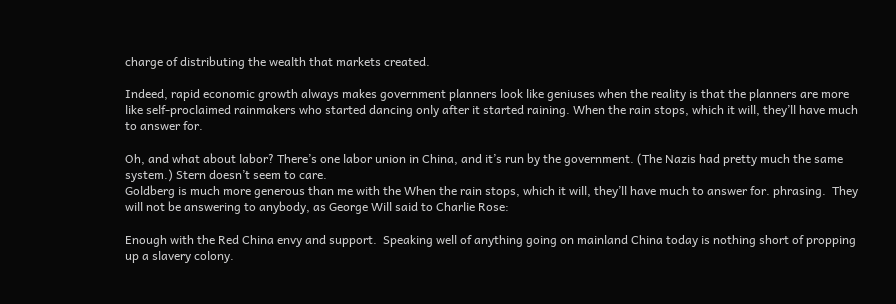charge of distributing the wealth that markets created.

Indeed, rapid economic growth always makes government planners look like geniuses when the reality is that the planners are more like self-proclaimed rainmakers who started dancing only after it started raining. When the rain stops, which it will, they’ll have much to answer for.

Oh, and what about labor? There’s one labor union in China, and it’s run by the government. (The Nazis had pretty much the same system.) Stern doesn’t seem to care.
Goldberg is much more generous than me with the When the rain stops, which it will, they’ll have much to answer for. phrasing.  They will not be answering to anybody, as George Will said to Charlie Rose:

Enough with the Red China envy and support.  Speaking well of anything going on mainland China today is nothing short of propping up a slavery colony.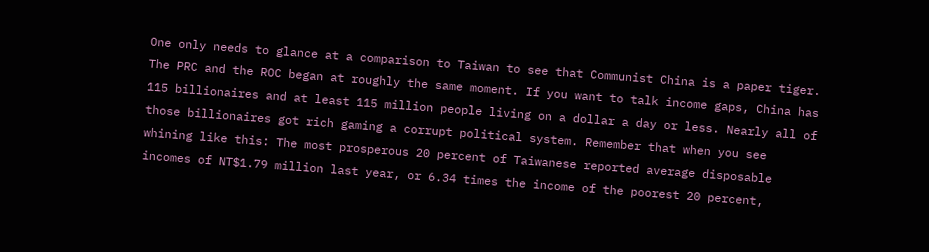One only needs to glance at a comparison to Taiwan to see that Communist China is a paper tiger.  The PRC and the ROC began at roughly the same moment. If you want to talk income gaps, China has 115 billionaires and at least 115 million people living on a dollar a day or less. Nearly all of those billionaires got rich gaming a corrupt political system. Remember that when you see whining like this: The most prosperous 20 percent of Taiwanese reported average disposable incomes of NT$1.79 million last year, or 6.34 times the income of the poorest 20 percent,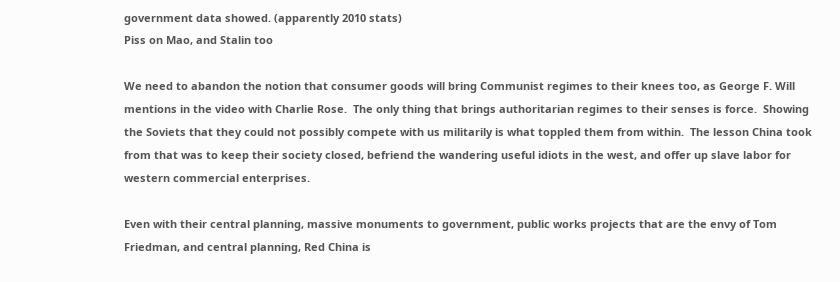government data showed. (apparently 2010 stats)
Piss on Mao, and Stalin too

We need to abandon the notion that consumer goods will bring Communist regimes to their knees too, as George F. Will mentions in the video with Charlie Rose.  The only thing that brings authoritarian regimes to their senses is force.  Showing the Soviets that they could not possibly compete with us militarily is what toppled them from within.  The lesson China took from that was to keep their society closed, befriend the wandering useful idiots in the west, and offer up slave labor for western commercial enterprises.

Even with their central planning, massive monuments to government, public works projects that are the envy of Tom Friedman, and central planning, Red China is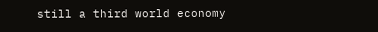still a third world economy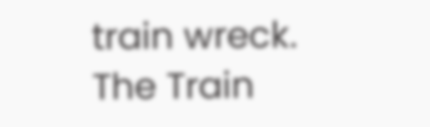train wreck.
The Train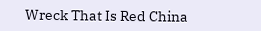Wreck That Is Red China